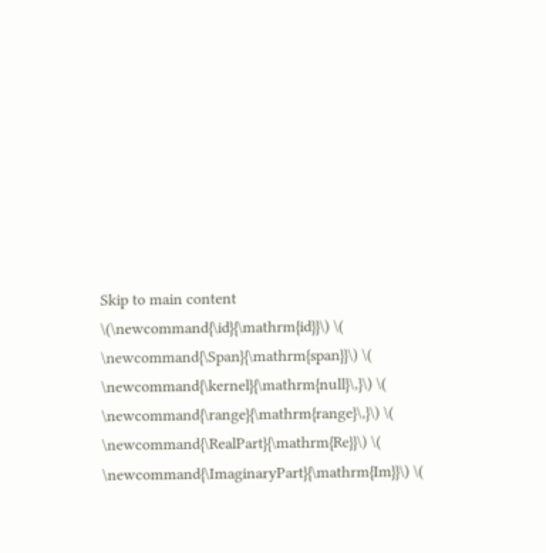Skip to main content
\(\newcommand{\id}{\mathrm{id}}\) \( \newcommand{\Span}{\mathrm{span}}\) \( \newcommand{\kernel}{\mathrm{null}\,}\) \( \newcommand{\range}{\mathrm{range}\,}\) \( \newcommand{\RealPart}{\mathrm{Re}}\) \( \newcommand{\ImaginaryPart}{\mathrm{Im}}\) \(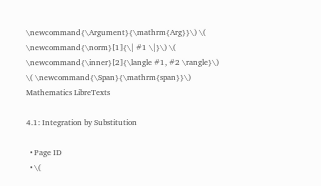\newcommand{\Argument}{\mathrm{Arg}}\) \( \newcommand{\norm}[1]{\| #1 \|}\) \( \newcommand{\inner}[2]{\langle #1, #2 \rangle}\) \( \newcommand{\Span}{\mathrm{span}}\)
Mathematics LibreTexts

4.1: Integration by Substitution

  • Page ID
  • \(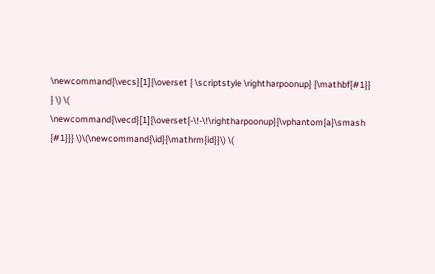\newcommand{\vecs}[1]{\overset { \scriptstyle \rightharpoonup} {\mathbf{#1}} } \) \( \newcommand{\vecd}[1]{\overset{-\!-\!\rightharpoonup}{\vphantom{a}\smash {#1}}} \)\(\newcommand{\id}{\mathrm{id}}\) \(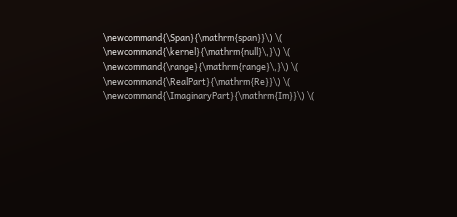\newcommand{\Span}{\mathrm{span}}\) \( \newcommand{\kernel}{\mathrm{null}\,}\) \( \newcommand{\range}{\mathrm{range}\,}\) \( \newcommand{\RealPart}{\mathrm{Re}}\) \( \newcommand{\ImaginaryPart}{\mathrm{Im}}\) \(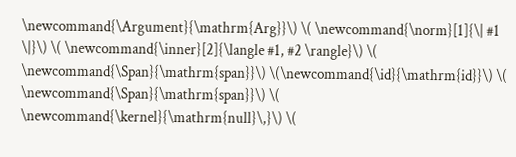\newcommand{\Argument}{\mathrm{Arg}}\) \( \newcommand{\norm}[1]{\| #1 \|}\) \( \newcommand{\inner}[2]{\langle #1, #2 \rangle}\) \( \newcommand{\Span}{\mathrm{span}}\) \(\newcommand{\id}{\mathrm{id}}\) \( \newcommand{\Span}{\mathrm{span}}\) \( \newcommand{\kernel}{\mathrm{null}\,}\) \(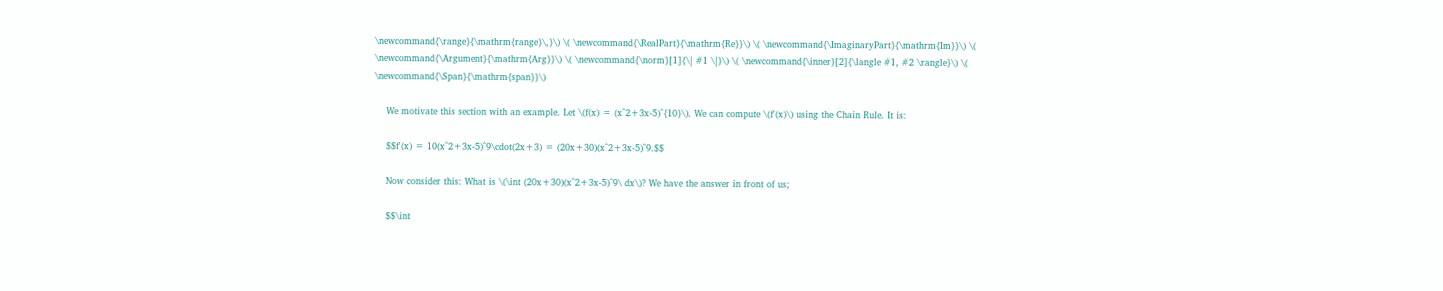\newcommand{\range}{\mathrm{range}\,}\) \( \newcommand{\RealPart}{\mathrm{Re}}\) \( \newcommand{\ImaginaryPart}{\mathrm{Im}}\) \( \newcommand{\Argument}{\mathrm{Arg}}\) \( \newcommand{\norm}[1]{\| #1 \|}\) \( \newcommand{\inner}[2]{\langle #1, #2 \rangle}\) \( \newcommand{\Span}{\mathrm{span}}\)

    We motivate this section with an example. Let \(f(x) = (x^2+3x-5)^{10}\). We can compute \(f'(x)\) using the Chain Rule. It is:

    $$f'(x) = 10(x^2+3x-5)^9\cdot(2x+3) = (20x+30)(x^2+3x-5)^9.$$

    Now consider this: What is \(\int (20x+30)(x^2+3x-5)^9\ dx\)? We have the answer in front of us;

    $$\int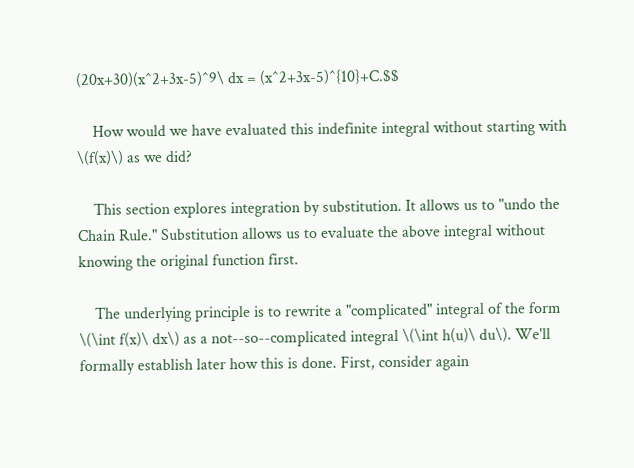(20x+30)(x^2+3x-5)^9\ dx = (x^2+3x-5)^{10}+C.$$

    How would we have evaluated this indefinite integral without starting with \(f(x)\) as we did?

    This section explores integration by substitution. It allows us to "undo the Chain Rule." Substitution allows us to evaluate the above integral without knowing the original function first.

    The underlying principle is to rewrite a "complicated" integral of the form \(\int f(x)\ dx\) as a not--so--complicated integral \(\int h(u)\ du\). We'll formally establish later how this is done. First, consider again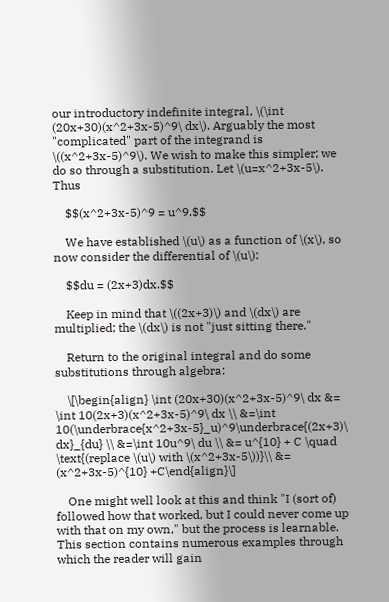our introductory indefinite integral, \(\int (20x+30)(x^2+3x-5)^9\ dx\). Arguably the most "complicated" part of the integrand is \((x^2+3x-5)^9\). We wish to make this simpler; we do so through a substitution. Let \(u=x^2+3x-5\). Thus

    $$(x^2+3x-5)^9 = u^9.$$

    We have established \(u\) as a function of \(x\), so now consider the differential of \(u\):

    $$du = (2x+3)dx.$$

    Keep in mind that \((2x+3)\) and \(dx\) are multiplied; the \(dx\) is not "just sitting there."

    Return to the original integral and do some substitutions through algebra:

    \[\begin{align} \int (20x+30)(x^2+3x-5)^9\ dx &= \int 10(2x+3)(x^2+3x-5)^9\ dx \\ &=\int 10(\underbrace{x^2+3x-5}_u)^9\underbrace{(2x+3)\ dx}_{du} \\ &=\int 10u^9\ du \\ &= u^{10} + C \quad \text{(replace \(u\) with \(x^2+3x-5\))}\\ &= (x^2+3x-5)^{10} +C\end{align}\]

    One might well look at this and think "I (sort of) followed how that worked, but I could never come up with that on my own," but the process is learnable. This section contains numerous examples through which the reader will gain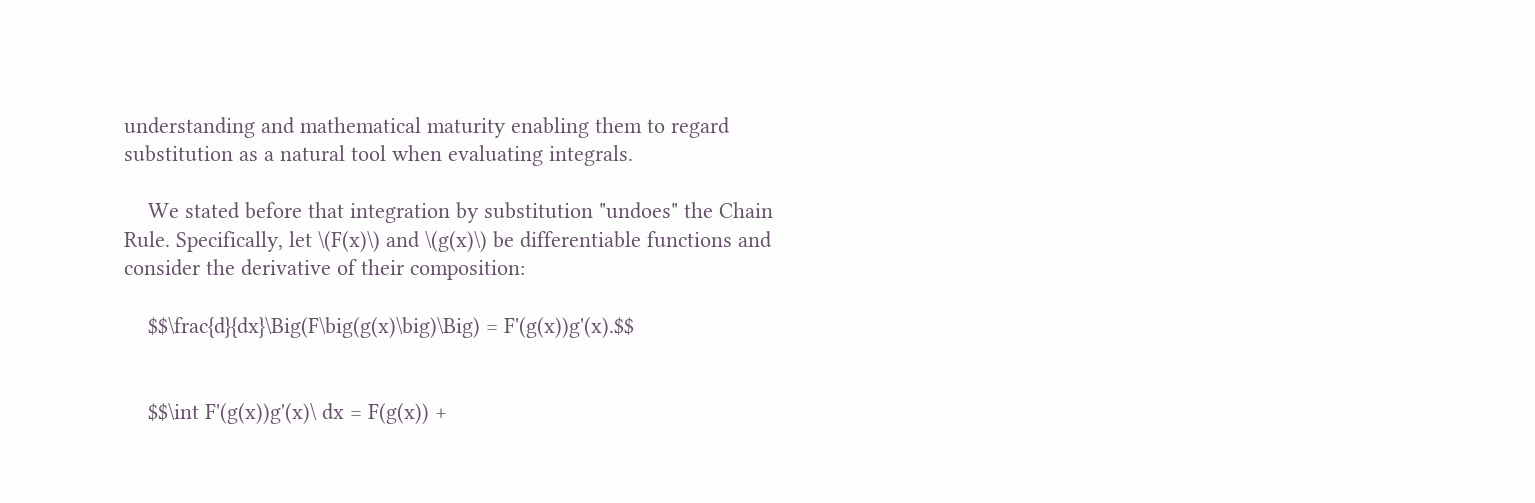understanding and mathematical maturity enabling them to regard substitution as a natural tool when evaluating integrals.

    We stated before that integration by substitution "undoes" the Chain Rule. Specifically, let \(F(x)\) and \(g(x)\) be differentiable functions and consider the derivative of their composition:

    $$\frac{d}{dx}\Big(F\big(g(x)\big)\Big) = F'(g(x))g'(x).$$


    $$\int F'(g(x))g'(x)\ dx = F(g(x)) +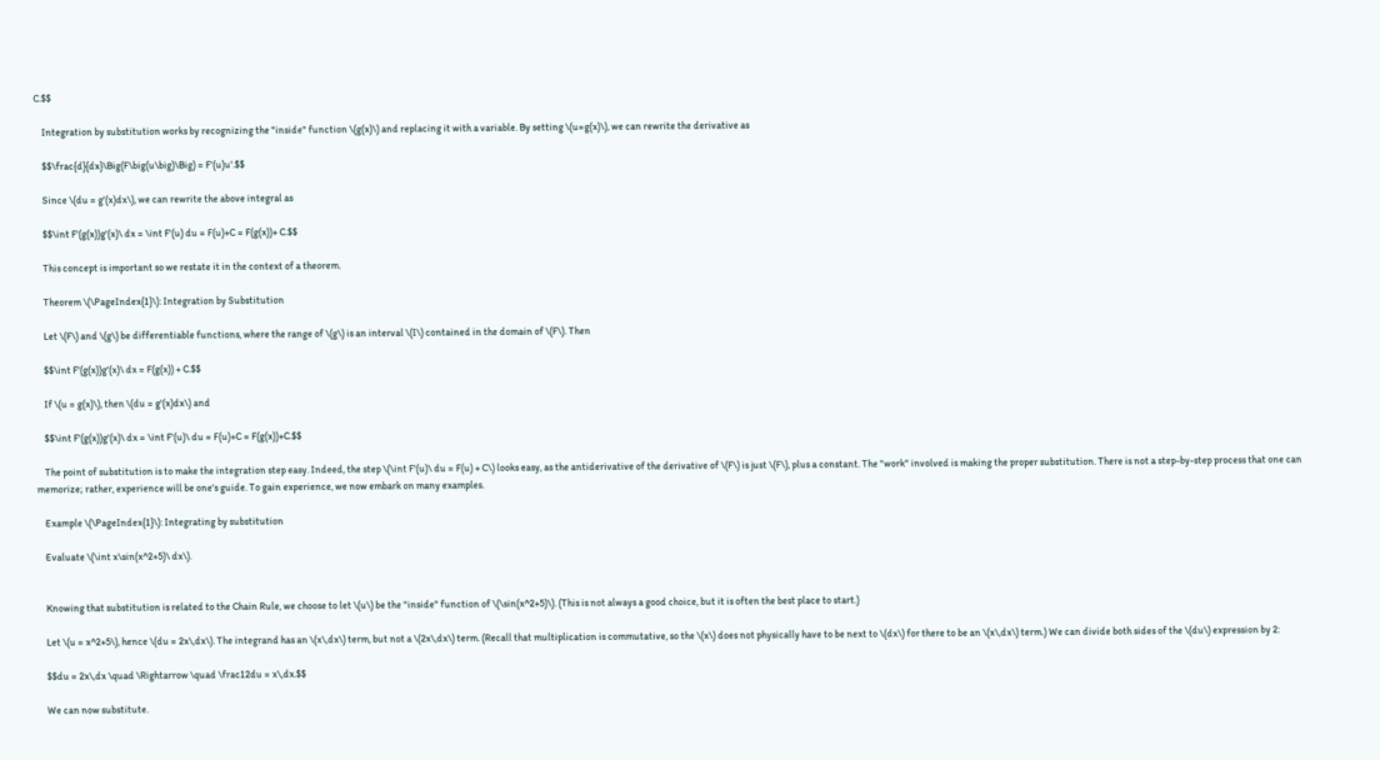C.$$

    Integration by substitution works by recognizing the "inside" function \(g(x)\) and replacing it with a variable. By setting \(u=g(x)\), we can rewrite the derivative as

    $$\frac{d}{dx}\Big(F\big(u\big)\Big) = F'(u)u'.$$

    Since \(du = g'(x)dx\), we can rewrite the above integral as

    $$\int F'(g(x))g'(x)\ dx = \int F'(u) du = F(u)+C = F(g(x))+ C.$$

    This concept is important so we restate it in the context of a theorem.

    Theorem \(\PageIndex{1}\): Integration by Substitution

    Let \(F\) and \(g\) be differentiable functions, where the range of \(g\) is an interval \(I\) contained in the domain of \(F\). Then

    $$\int F'(g(x))g'(x)\ dx = F(g(x)) + C.$$

    If \(u = g(x)\), then \(du = g'(x)dx\) and

    $$\int F'(g(x))g'(x)\ dx = \int F'(u)\ du = F(u)+C = F(g(x))+C.$$

    The point of substitution is to make the integration step easy. Indeed, the step \(\int F'(u)\ du = F(u) + C\) looks easy, as the antiderivative of the derivative of \(F\) is just \(F\), plus a constant. The "work" involved is making the proper substitution. There is not a step-by-step process that one can memorize; rather, experience will be one's guide. To gain experience, we now embark on many examples.

    Example \(\PageIndex{1}\): Integrating by substitution

    Evaluate \(\int x\sin(x^2+5)\ dx\).


    Knowing that substitution is related to the Chain Rule, we choose to let \(u\) be the "inside" function of \(\sin(x^2+5)\). (This is not always a good choice, but it is often the best place to start.)

    Let \(u = x^2+5\), hence \(du = 2x\,dx\). The integrand has an \(x\,dx\) term, but not a \(2x\,dx\) term. (Recall that multiplication is commutative, so the \(x\) does not physically have to be next to \(dx\) for there to be an \(x\,dx\) term.) We can divide both sides of the \(du\) expression by 2:

    $$du = 2x\,dx \quad \Rightarrow \quad \frac12du = x\,dx.$$

    We can now substitute.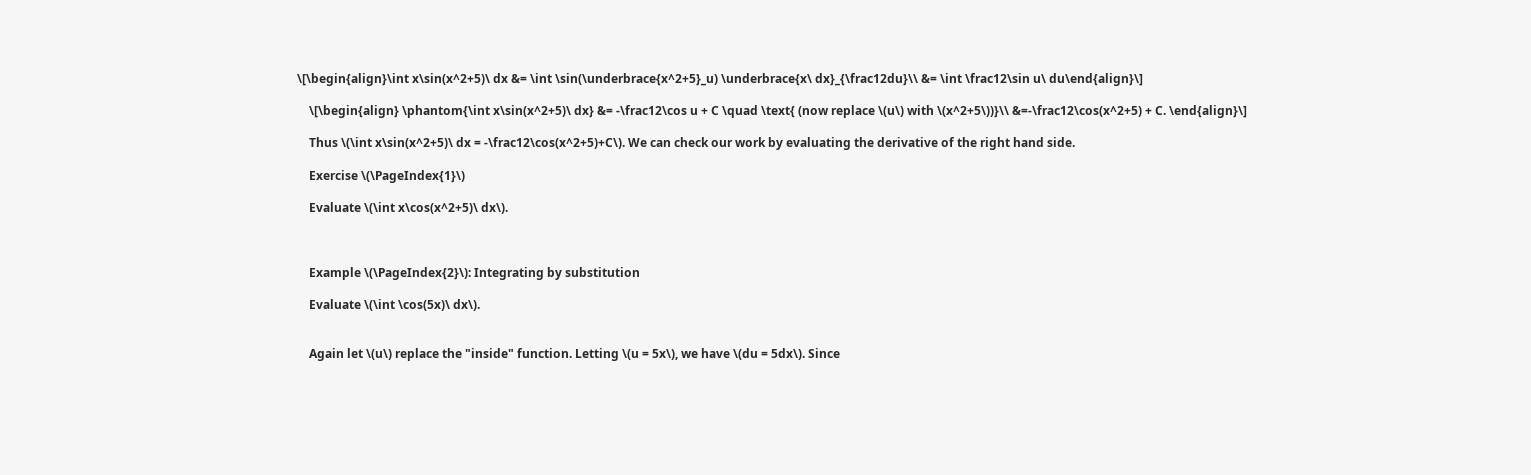\[\begin{align}\int x\sin(x^2+5)\ dx &= \int \sin(\underbrace{x^2+5}_u) \underbrace{x\ dx}_{\frac12du}\\ &= \int \frac12\sin u\ du\end{align}\]

    \[\begin{align} \phantom{\int x\sin(x^2+5)\ dx} &= -\frac12\cos u + C \quad \text{ (now replace \(u\) with \(x^2+5\))}\\ &=-\frac12\cos(x^2+5) + C. \end{align}\]

    Thus \(\int x\sin(x^2+5)\ dx = -\frac12\cos(x^2+5)+C\). We can check our work by evaluating the derivative of the right hand side.

    Exercise \(\PageIndex{1}\)

    Evaluate \(\int x\cos(x^2+5)\ dx\).



    Example \(\PageIndex{2}\): Integrating by substitution

    Evaluate \(\int \cos(5x)\ dx\).


    Again let \(u\) replace the "inside" function. Letting \(u = 5x\), we have \(du = 5dx\). Since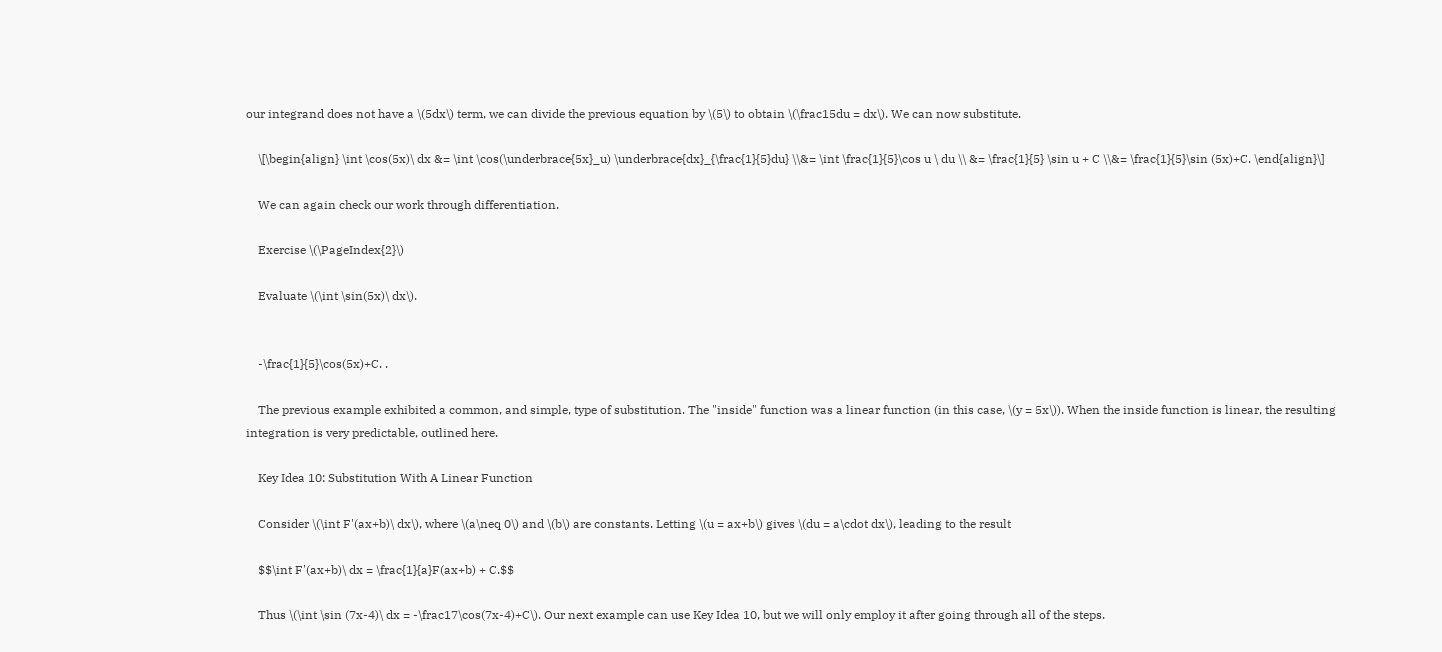our integrand does not have a \(5dx\) term, we can divide the previous equation by \(5\) to obtain \(\frac15du = dx\). We can now substitute.

    \[\begin{align} \int \cos(5x)\ dx &= \int \cos(\underbrace{5x}_u) \underbrace{dx}_{\frac{1}{5}du} \\&= \int \frac{1}{5}\cos u \ du \\ &= \frac{1}{5} \sin u + C \\&= \frac{1}{5}\sin (5x)+C. \end{align}\]

    We can again check our work through differentiation.

    Exercise \(\PageIndex{2}\)

    Evaluate \(\int \sin(5x)\ dx\).


    -\frac{1}{5}\cos(5x)+C. .

    The previous example exhibited a common, and simple, type of substitution. The "inside" function was a linear function (in this case, \(y = 5x\)). When the inside function is linear, the resulting integration is very predictable, outlined here.

    Key Idea 10: Substitution With A Linear Function

    Consider \(\int F'(ax+b)\ dx\), where \(a\neq 0\) and \(b\) are constants. Letting \(u = ax+b\) gives \(du = a\cdot dx\), leading to the result

    $$\int F'(ax+b)\ dx = \frac{1}{a}F(ax+b) + C.$$

    Thus \(\int \sin (7x-4)\ dx = -\frac17\cos(7x-4)+C\). Our next example can use Key Idea 10, but we will only employ it after going through all of the steps.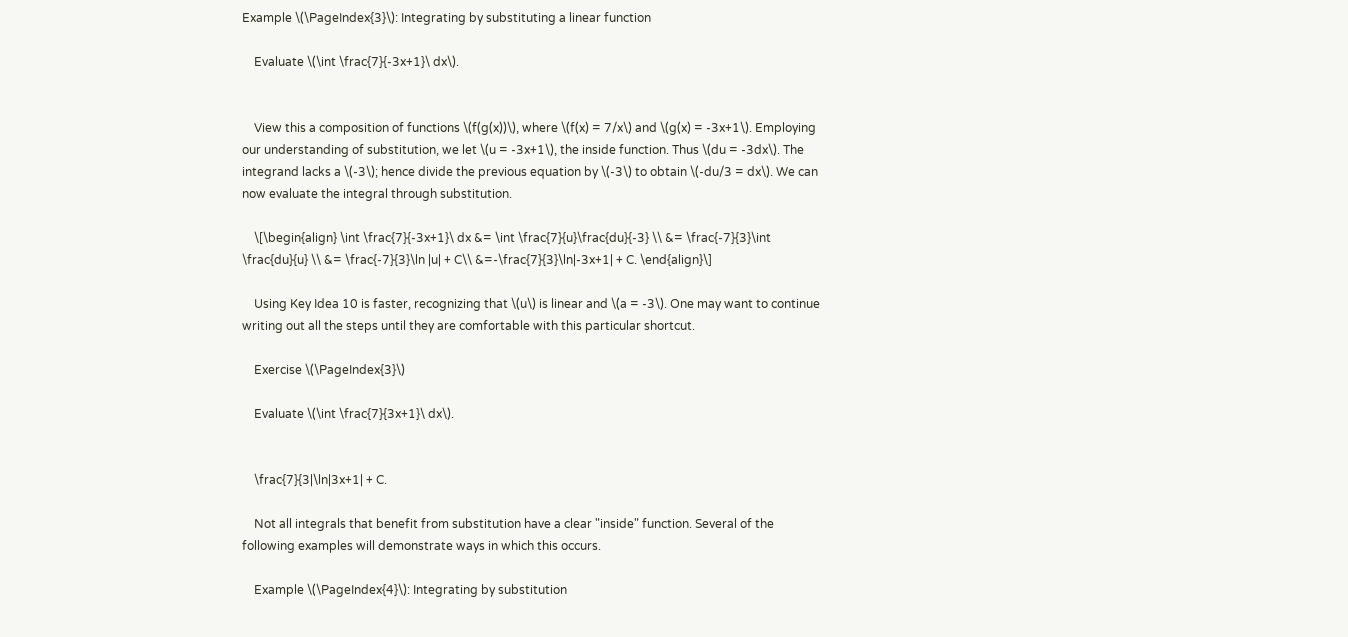Example \(\PageIndex{3}\): Integrating by substituting a linear function

    Evaluate \(\int \frac{7}{-3x+1}\ dx\).


    View this a composition of functions \(f(g(x))\), where \(f(x) = 7/x\) and \(g(x) = -3x+1\). Employing our understanding of substitution, we let \(u = -3x+1\), the inside function. Thus \(du = -3dx\). The integrand lacks a \(-3\); hence divide the previous equation by \(-3\) to obtain \(-du/3 = dx\). We can now evaluate the integral through substitution.

    \[\begin{align} \int \frac{7}{-3x+1}\ dx &= \int \frac{7}{u}\frac{du}{-3} \\ &= \frac{-7}{3}\int \frac{du}{u} \\ &= \frac{-7}{3}\ln |u| + C\\ &=-\frac{7}{3}\ln|-3x+1| + C. \end{align}\]

    Using Key Idea 10 is faster, recognizing that \(u\) is linear and \(a = -3\). One may want to continue writing out all the steps until they are comfortable with this particular shortcut.

    Exercise \(\PageIndex{3}\)

    Evaluate \(\int \frac{7}{3x+1}\ dx\).


    \frac{7}{3|\ln|3x+1| + C.

    Not all integrals that benefit from substitution have a clear "inside" function. Several of the following examples will demonstrate ways in which this occurs.

    Example \(\PageIndex{4}\): Integrating by substitution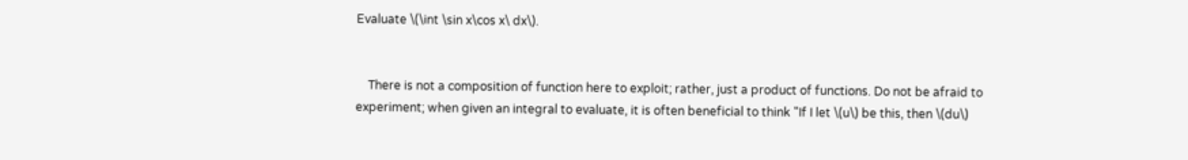Evaluate \(\int \sin x\cos x\ dx\).


    There is not a composition of function here to exploit; rather, just a product of functions. Do not be afraid to experiment; when given an integral to evaluate, it is often beneficial to think "If I let \(u\) be this, then \(du\)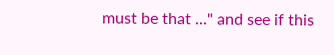must be that ..." and see if this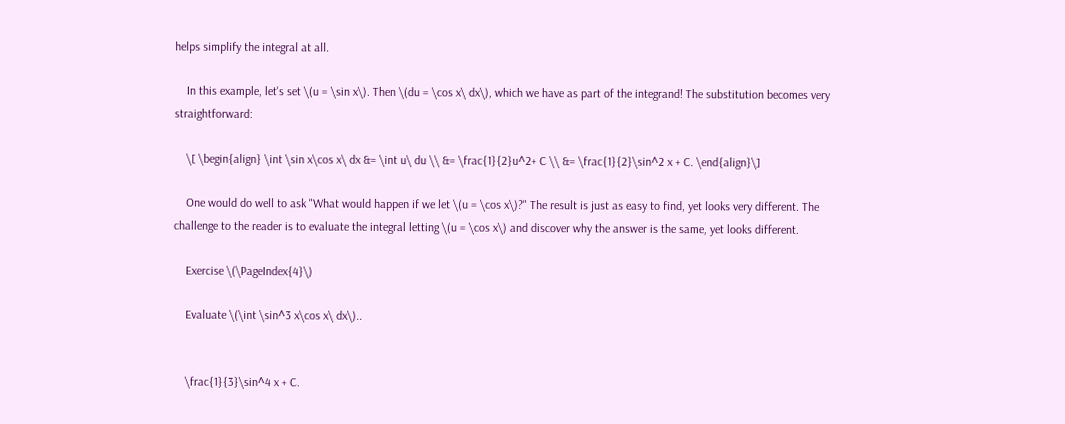helps simplify the integral at all.

    In this example, let's set \(u = \sin x\). Then \(du = \cos x\ dx\), which we have as part of the integrand! The substitution becomes very straightforward:

    \[ \begin{align} \int \sin x\cos x\ dx &= \int u\ du \\ &= \frac{1}{2}u^2+ C \\ &= \frac{1}{2}\sin^2 x + C. \end{align}\]

    One would do well to ask "What would happen if we let \(u = \cos x\)?" The result is just as easy to find, yet looks very different. The challenge to the reader is to evaluate the integral letting \(u = \cos x\) and discover why the answer is the same, yet looks different.

    Exercise \(\PageIndex{4}\)

    Evaluate \(\int \sin^3 x\cos x\ dx\)..


    \frac{1}{3}\sin^4 x + C.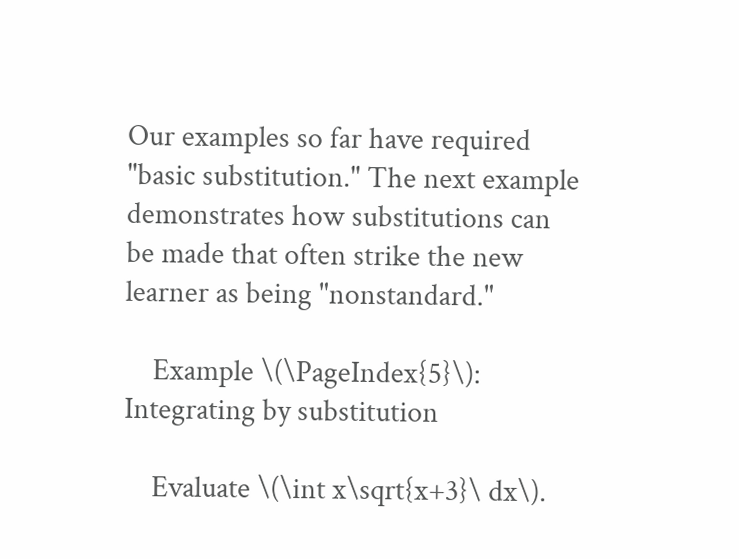Our examples so far have required "basic substitution." The next example demonstrates how substitutions can be made that often strike the new learner as being "nonstandard."

    Example \(\PageIndex{5}\): Integrating by substitution

    Evaluate \(\int x\sqrt{x+3}\ dx\).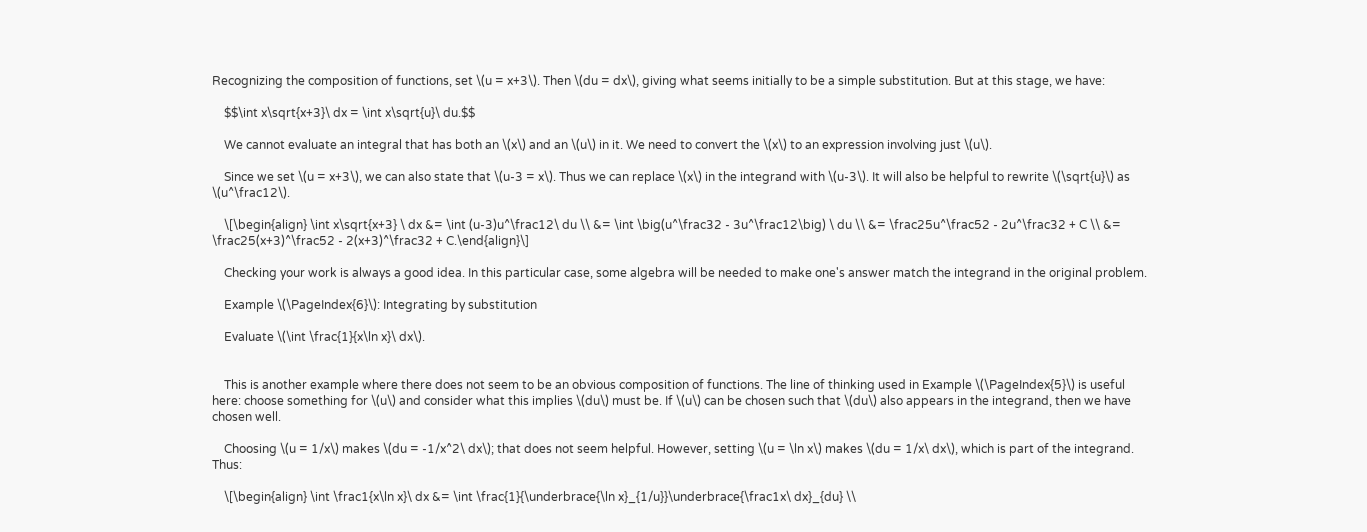Recognizing the composition of functions, set \(u = x+3\). Then \(du = dx\), giving what seems initially to be a simple substitution. But at this stage, we have:

    $$\int x\sqrt{x+3}\ dx = \int x\sqrt{u}\ du.$$

    We cannot evaluate an integral that has both an \(x\) and an \(u\) in it. We need to convert the \(x\) to an expression involving just \(u\).

    Since we set \(u = x+3\), we can also state that \(u-3 = x\). Thus we can replace \(x\) in the integrand with \(u-3\). It will also be helpful to rewrite \(\sqrt{u}\) as \(u^\frac12\).

    \[\begin{align} \int x\sqrt{x+3} \ dx &= \int (u-3)u^\frac12\ du \\ &= \int \big(u^\frac32 - 3u^\frac12\big) \ du \\ &= \frac25u^\frac52 - 2u^\frac32 + C \\ &= \frac25(x+3)^\frac52 - 2(x+3)^\frac32 + C.\end{align}\]

    Checking your work is always a good idea. In this particular case, some algebra will be needed to make one's answer match the integrand in the original problem.

    Example \(\PageIndex{6}\): Integrating by substitution

    Evaluate \(\int \frac{1}{x\ln x}\ dx\).


    This is another example where there does not seem to be an obvious composition of functions. The line of thinking used in Example \(\PageIndex{5}\) is useful here: choose something for \(u\) and consider what this implies \(du\) must be. If \(u\) can be chosen such that \(du\) also appears in the integrand, then we have chosen well.

    Choosing \(u = 1/x\) makes \(du = -1/x^2\ dx\); that does not seem helpful. However, setting \(u = \ln x\) makes \(du = 1/x\ dx\), which is part of the integrand. Thus:

    \[\begin{align} \int \frac1{x\ln x}\ dx &= \int \frac{1}{\underbrace{\ln x}_{1/u}}\underbrace{\frac1x\ dx}_{du} \\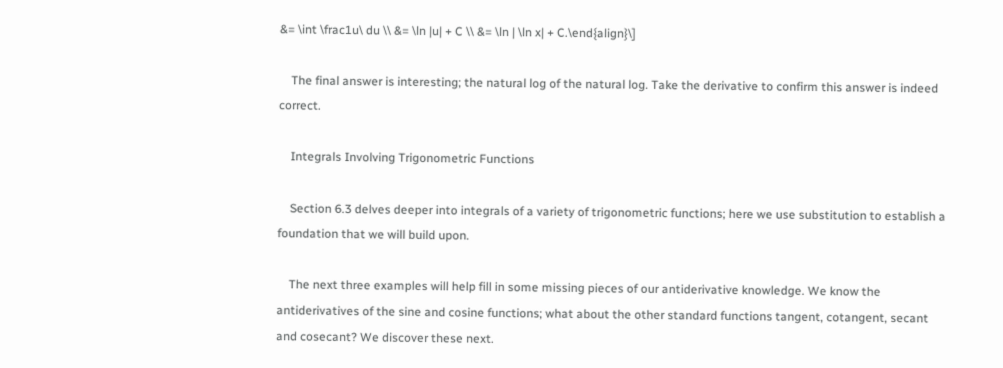&= \int \frac1u\ du \\ &= \ln |u| + C \\ &= \ln | \ln x| + C.\end{align}\]

    The final answer is interesting; the natural log of the natural log. Take the derivative to confirm this answer is indeed correct.

    Integrals Involving Trigonometric Functions

    Section 6.3 delves deeper into integrals of a variety of trigonometric functions; here we use substitution to establish a foundation that we will build upon.

    The next three examples will help fill in some missing pieces of our antiderivative knowledge. We know the antiderivatives of the sine and cosine functions; what about the other standard functions tangent, cotangent, secant and cosecant? We discover these next.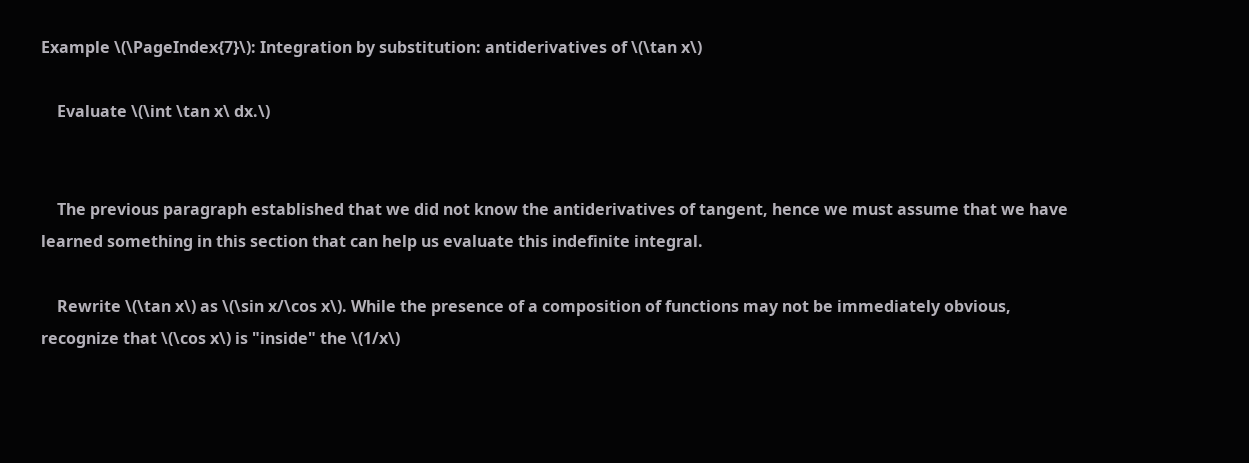Example \(\PageIndex{7}\): Integration by substitution: antiderivatives of \(\tan x\)

    Evaluate \(\int \tan x\ dx.\)


    The previous paragraph established that we did not know the antiderivatives of tangent, hence we must assume that we have learned something in this section that can help us evaluate this indefinite integral.

    Rewrite \(\tan x\) as \(\sin x/\cos x\). While the presence of a composition of functions may not be immediately obvious, recognize that \(\cos x\) is "inside" the \(1/x\)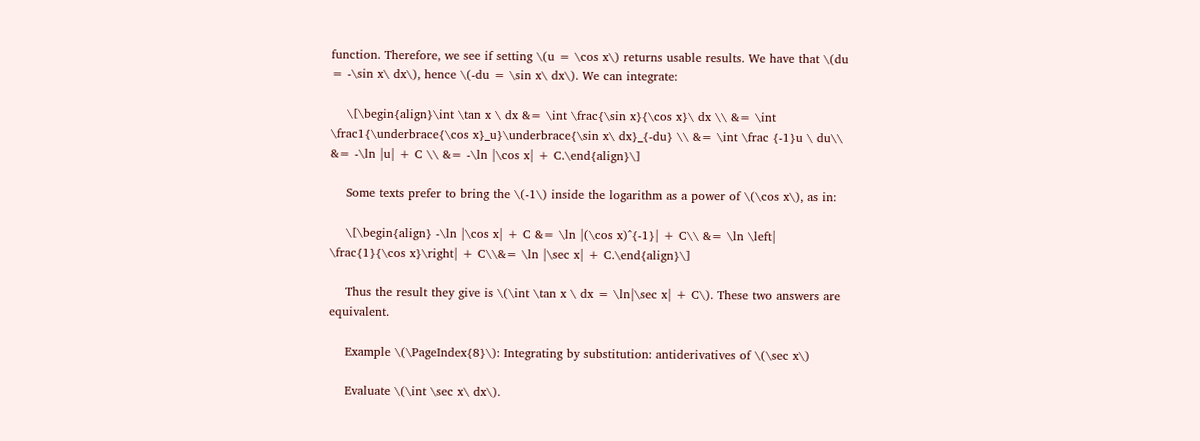function. Therefore, we see if setting \(u = \cos x\) returns usable results. We have that \(du = -\sin x\ dx\), hence \(-du = \sin x\ dx\). We can integrate:

    \[\begin{align}\int \tan x \ dx &= \int \frac{\sin x}{\cos x}\ dx \\ &= \int \frac1{\underbrace{\cos x}_u}\underbrace{\sin x\ dx}_{-du} \\ &= \int \frac {-1}u \ du\\ &= -\ln |u| + C \\ &= -\ln |\cos x| + C.\end{align}\]

    Some texts prefer to bring the \(-1\) inside the logarithm as a power of \(\cos x\), as in:

    \[\begin{align} -\ln |\cos x| + C &= \ln |(\cos x)^{-1}| + C\\ &= \ln \left| \frac{1}{\cos x}\right| + C\\&= \ln |\sec x| + C.\end{align}\]

    Thus the result they give is \(\int \tan x \ dx = \ln|\sec x| + C\). These two answers are equivalent.

    Example \(\PageIndex{8}\): Integrating by substitution: antiderivatives of \(\sec x\)

    Evaluate \(\int \sec x\ dx\).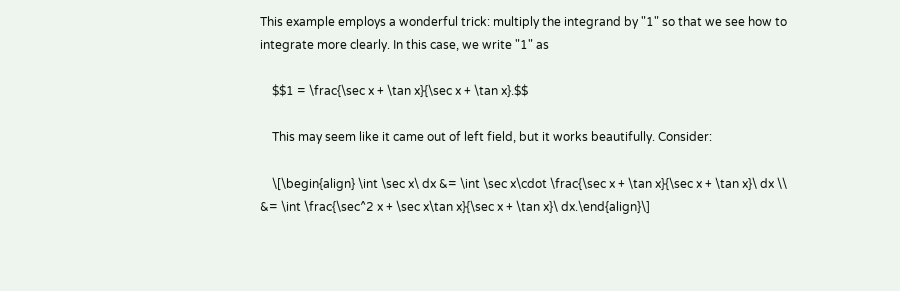This example employs a wonderful trick: multiply the integrand by "1" so that we see how to integrate more clearly. In this case, we write "1" as

    $$1 = \frac{\sec x + \tan x}{\sec x + \tan x}.$$

    This may seem like it came out of left field, but it works beautifully. Consider:

    \[\begin{align} \int \sec x\ dx &= \int \sec x\cdot \frac{\sec x + \tan x}{\sec x + \tan x}\ dx \\ &= \int \frac{\sec^2 x + \sec x\tan x}{\sec x + \tan x}\ dx.\end{align}\]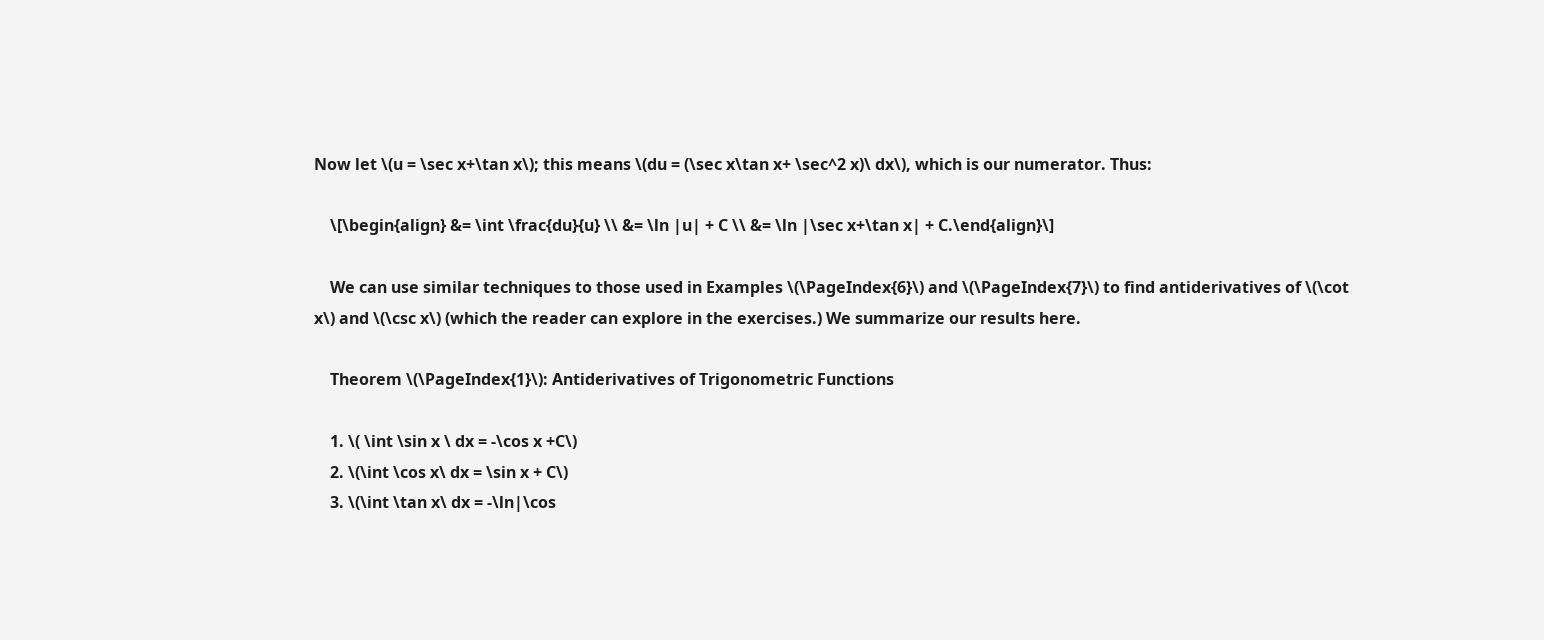Now let \(u = \sec x+\tan x\); this means \(du = (\sec x\tan x+ \sec^2 x)\ dx\), which is our numerator. Thus:

    \[\begin{align} &= \int \frac{du}{u} \\ &= \ln |u| + C \\ &= \ln |\sec x+\tan x| + C.\end{align}\]

    We can use similar techniques to those used in Examples \(\PageIndex{6}\) and \(\PageIndex{7}\) to find antiderivatives of \(\cot x\) and \(\csc x\) (which the reader can explore in the exercises.) We summarize our results here.

    Theorem \(\PageIndex{1}\): Antiderivatives of Trigonometric Functions

    1. \( \int \sin x \ dx = -\cos x +C\)
    2. \(\int \cos x\ dx = \sin x + C\)
    3. \(\int \tan x\ dx = -\ln|\cos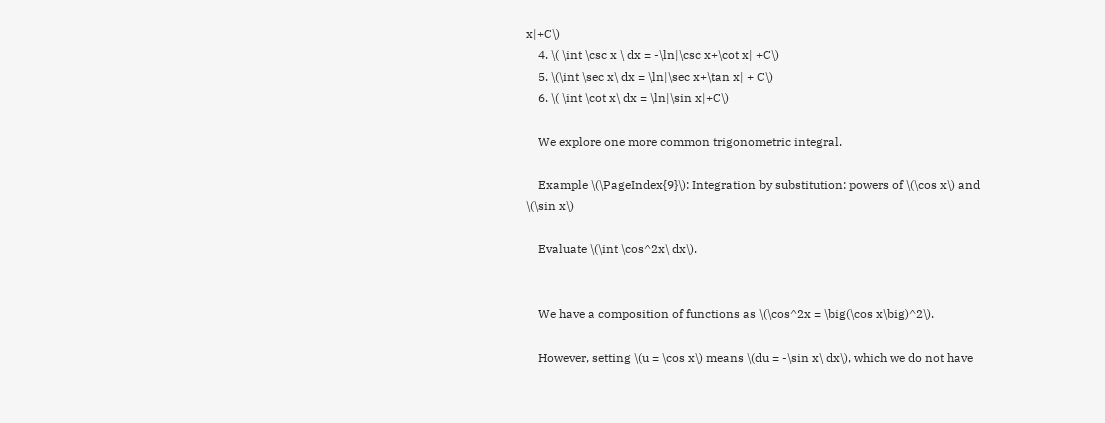x|+C\)
    4. \( \int \csc x \ dx = -\ln|\csc x+\cot x| +C\)
    5. \(\int \sec x\ dx = \ln|\sec x+\tan x| + C\)
    6. \( \int \cot x\ dx = \ln|\sin x|+C\)

    We explore one more common trigonometric integral.

    Example \(\PageIndex{9}\): Integration by substitution: powers of \(\cos x\) and \(\sin x\)

    Evaluate \(\int \cos^2x\ dx\).


    We have a composition of functions as \(\cos^2x = \big(\cos x\big)^2\).

    However, setting \(u = \cos x\) means \(du = -\sin x\ dx\), which we do not have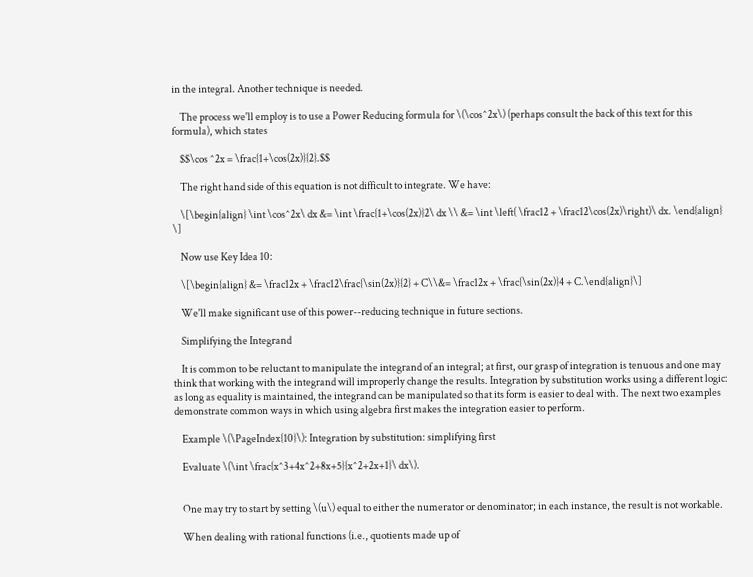in the integral. Another technique is needed.

    The process we'll employ is to use a Power Reducing formula for \(\cos^2x\) (perhaps consult the back of this text for this formula), which states

    $$\cos ^2x = \frac{1+\cos(2x)}{2}.$$

    The right hand side of this equation is not difficult to integrate. We have:

    \[\begin{align} \int \cos^2x\ dx &= \int \frac{1+\cos(2x)}2\ dx \\ &= \int \left( \frac12 + \frac12\cos(2x)\right)\ dx. \end{align} \]

    Now use Key Idea 10:

    \[\begin{align} &= \frac12x + \frac12\frac{\sin(2x)}{2} + C\\&= \frac12x + \frac{\sin(2x)}4 + C.\end{align}\]

    We'll make significant use of this power--reducing technique in future sections.

    Simplifying the Integrand

    It is common to be reluctant to manipulate the integrand of an integral; at first, our grasp of integration is tenuous and one may think that working with the integrand will improperly change the results. Integration by substitution works using a different logic: as long as equality is maintained, the integrand can be manipulated so that its form is easier to deal with. The next two examples demonstrate common ways in which using algebra first makes the integration easier to perform.

    Example \(\PageIndex{10}\): Integration by substitution: simplifying first

    Evaluate \(\int \frac{x^3+4x^2+8x+5}{x^2+2x+1}\ dx\).


    One may try to start by setting \(u\) equal to either the numerator or denominator; in each instance, the result is not workable.

    When dealing with rational functions (i.e., quotients made up of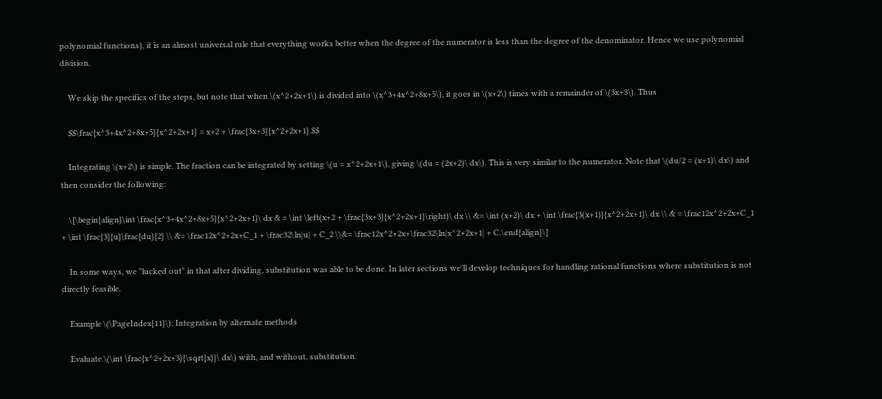polynomial functions), it is an almost universal rule that everything works better when the degree of the numerator is less than the degree of the denominator. Hence we use polynomial division.

    We skip the specifics of the steps, but note that when \(x^2+2x+1\) is divided into \(x^3+4x^2+8x+5\), it goes in \(x+2\) times with a remainder of \(3x+3\). Thus

    $$\frac{x^3+4x^2+8x+5}{x^2+2x+1} = x+2 + \frac{3x+3}{x^2+2x+1}.$$

    Integrating \(x+2\) is simple. The fraction can be integrated by setting \(u = x^2+2x+1\), giving \(du = (2x+2)\ dx\). This is very similar to the numerator. Note that \(du/2 = (x+1)\ dx\) and then consider the following:

    \[\begin{align}\int \frac{x^3+4x^2+8x+5}{x^2+2x+1}\ dx & = \int \left(x+2 + \frac{3x+3}{x^2+2x+1}\right)\ dx \\ &= \int (x+2)\ dx + \int \frac{3(x+1)}{x^2+2x+1}\ dx \\ & = \frac12x^2+2x+C_1 + \int \frac{3}{u}\frac{du}{2} \\ &= \frac12x^2+2x+C_1 + \frac32\ln|u| + C_2 \\&= \frac12x^2+2x+\frac32\ln|x^2+2x+1| + C.\end{align}\]

    In some ways, we "lucked out" in that after dividing, substitution was able to be done. In later sections we'll develop techniques for handling rational functions where substitution is not directly feasible.

    Example \(\PageIndex{11}\): Integration by alternate methods

    Evaluate \(\int \frac{x^2+2x+3}{\sqrt{x}}\ dx\) with, and without, substitution.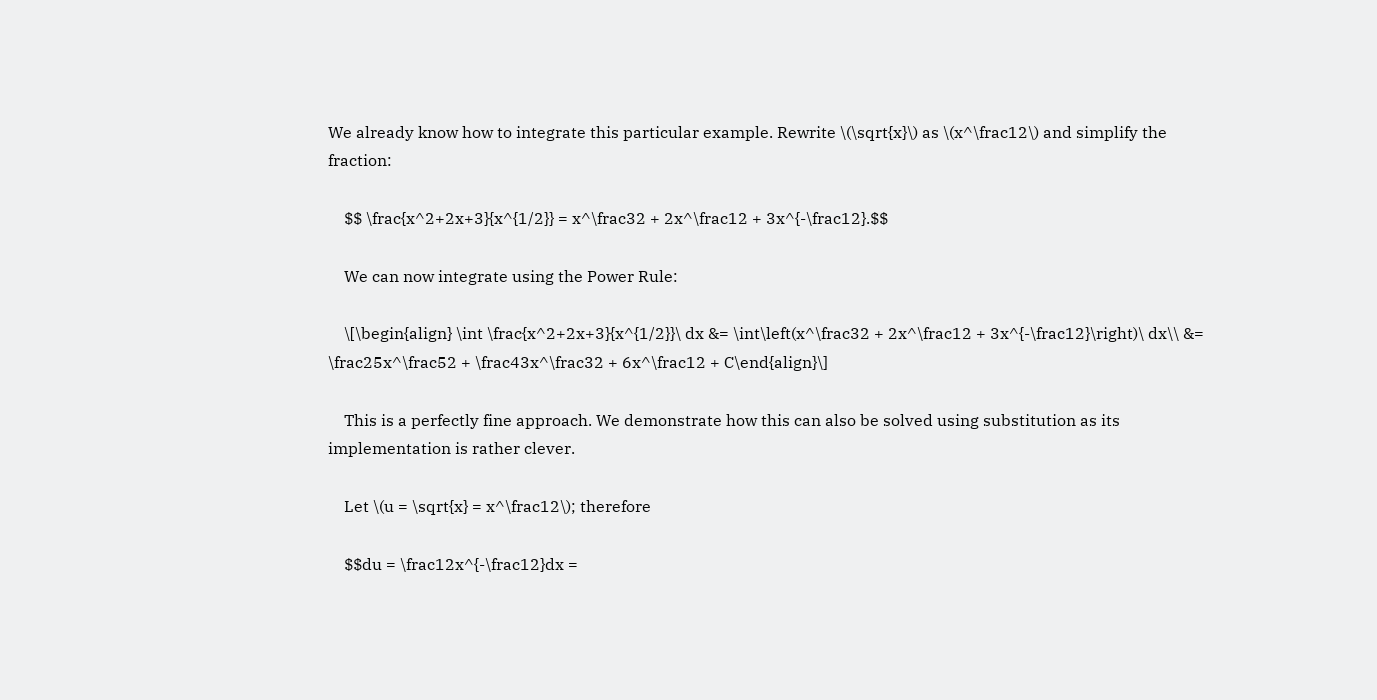We already know how to integrate this particular example. Rewrite \(\sqrt{x}\) as \(x^\frac12\) and simplify the fraction:

    $$ \frac{x^2+2x+3}{x^{1/2}} = x^\frac32 + 2x^\frac12 + 3x^{-\frac12}.$$

    We can now integrate using the Power Rule:

    \[\begin{align} \int \frac{x^2+2x+3}{x^{1/2}}\ dx &= \int\left(x^\frac32 + 2x^\frac12 + 3x^{-\frac12}\right)\ dx\\ &= \frac25x^\frac52 + \frac43x^\frac32 + 6x^\frac12 + C\end{align}\]

    This is a perfectly fine approach. We demonstrate how this can also be solved using substitution as its implementation is rather clever.

    Let \(u = \sqrt{x} = x^\frac12\); therefore

    $$du = \frac12x^{-\frac12}dx =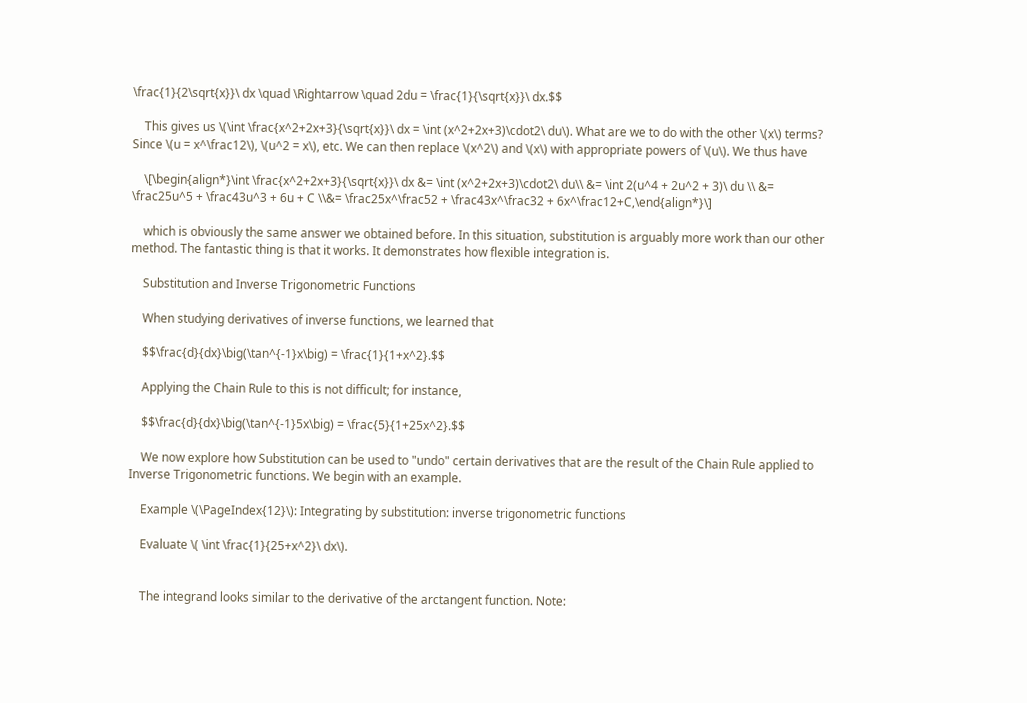\frac{1}{2\sqrt{x}}\ dx \quad \Rightarrow \quad 2du = \frac{1}{\sqrt{x}}\ dx.$$

    This gives us \(\int \frac{x^2+2x+3}{\sqrt{x}}\ dx = \int (x^2+2x+3)\cdot2\ du\). What are we to do with the other \(x\) terms? Since \(u = x^\frac12\), \(u^2 = x\), etc. We can then replace \(x^2\) and \(x\) with appropriate powers of \(u\). We thus have

    \[\begin{align*}\int \frac{x^2+2x+3}{\sqrt{x}}\ dx &= \int (x^2+2x+3)\cdot2\ du\\ &= \int 2(u^4 + 2u^2 + 3)\ du \\ &= \frac25u^5 + \frac43u^3 + 6u + C \\&= \frac25x^\frac52 + \frac43x^\frac32 + 6x^\frac12+C,\end{align*}\]

    which is obviously the same answer we obtained before. In this situation, substitution is arguably more work than our other method. The fantastic thing is that it works. It demonstrates how flexible integration is.

    Substitution and Inverse Trigonometric Functions

    When studying derivatives of inverse functions, we learned that

    $$\frac{d}{dx}\big(\tan^{-1}x\big) = \frac{1}{1+x^2}.$$

    Applying the Chain Rule to this is not difficult; for instance,

    $$\frac{d}{dx}\big(\tan^{-1}5x\big) = \frac{5}{1+25x^2}.$$

    We now explore how Substitution can be used to "undo" certain derivatives that are the result of the Chain Rule applied to Inverse Trigonometric functions. We begin with an example.

    Example \(\PageIndex{12}\): Integrating by substitution: inverse trigonometric functions

    Evaluate \( \int \frac{1}{25+x^2}\ dx\).


    The integrand looks similar to the derivative of the arctangent function. Note: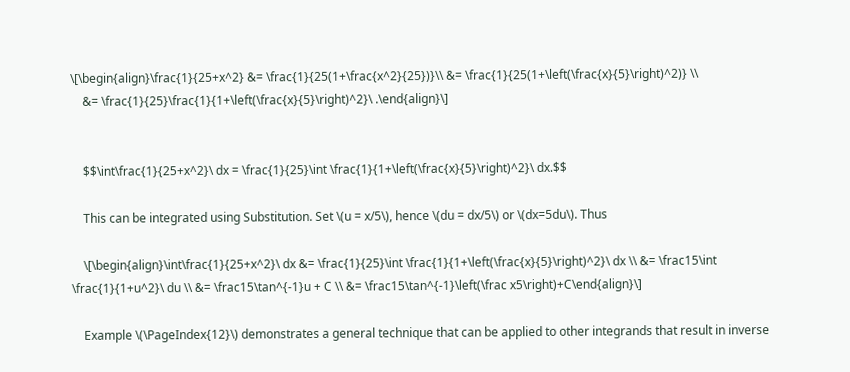\[\begin{align}\frac{1}{25+x^2} &= \frac{1}{25(1+\frac{x^2}{25})}\\ &= \frac{1}{25(1+\left(\frac{x}{5}\right)^2)} \\
    &= \frac{1}{25}\frac{1}{1+\left(\frac{x}{5}\right)^2}\ .\end{align}\]


    $$\int\frac{1}{25+x^2}\ dx = \frac{1}{25}\int \frac{1}{1+\left(\frac{x}{5}\right)^2}\ dx.$$

    This can be integrated using Substitution. Set \(u = x/5\), hence \(du = dx/5\) or \(dx=5du\). Thus

    \[\begin{align}\int\frac{1}{25+x^2}\ dx &= \frac{1}{25}\int \frac{1}{1+\left(\frac{x}{5}\right)^2}\ dx \\ &= \frac15\int \frac{1}{1+u^2}\ du \\ &= \frac15\tan^{-1}u + C \\ &= \frac15\tan^{-1}\left(\frac x5\right)+C\end{align}\]

    Example \(\PageIndex{12}\) demonstrates a general technique that can be applied to other integrands that result in inverse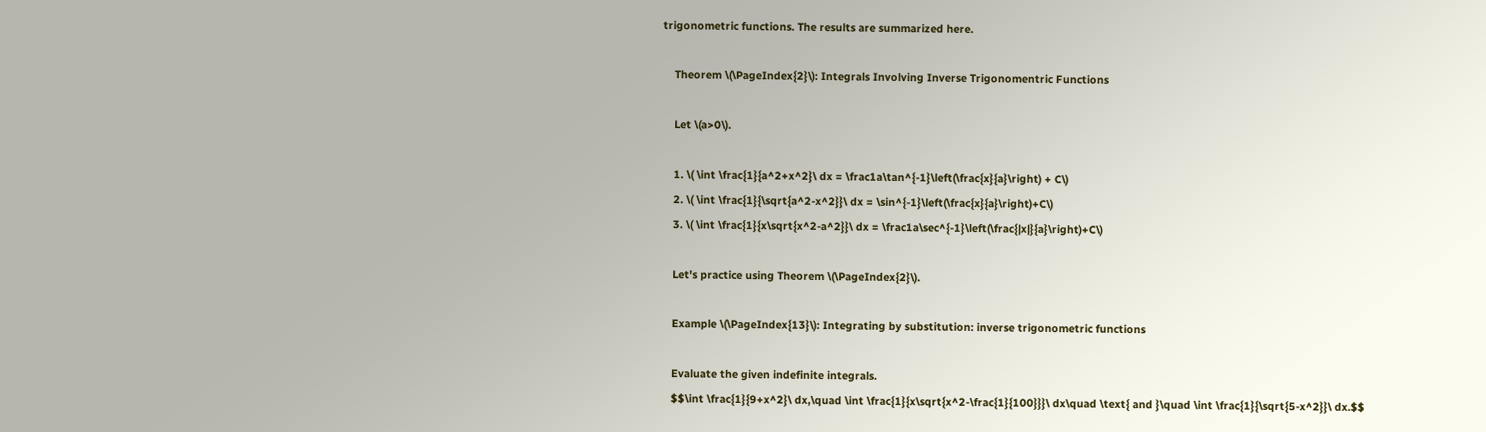trigonometric functions. The results are summarized here.

    Theorem \(\PageIndex{2}\): Integrals Involving Inverse Trigonomentric Functions

    Let \(a>0\).

    1. \( \int \frac{1}{a^2+x^2}\ dx = \frac1a\tan^{-1}\left(\frac{x}{a}\right) + C\)
    2. \( \int \frac{1}{\sqrt{a^2-x^2}}\ dx = \sin^{-1}\left(\frac{x}{a}\right)+C\)
    3. \( \int \frac{1}{x\sqrt{x^2-a^2}}\ dx = \frac1a\sec^{-1}\left(\frac{|x|}{a}\right)+C\)

    Let's practice using Theorem \(\PageIndex{2}\).

    Example \(\PageIndex{13}\): Integrating by substitution: inverse trigonometric functions

    Evaluate the given indefinite integrals.
    $$\int \frac{1}{9+x^2}\ dx,\quad \int \frac{1}{x\sqrt{x^2-\frac{1}{100}}}\ dx\quad \text{ and }\quad \int \frac{1}{\sqrt{5-x^2}}\ dx.$$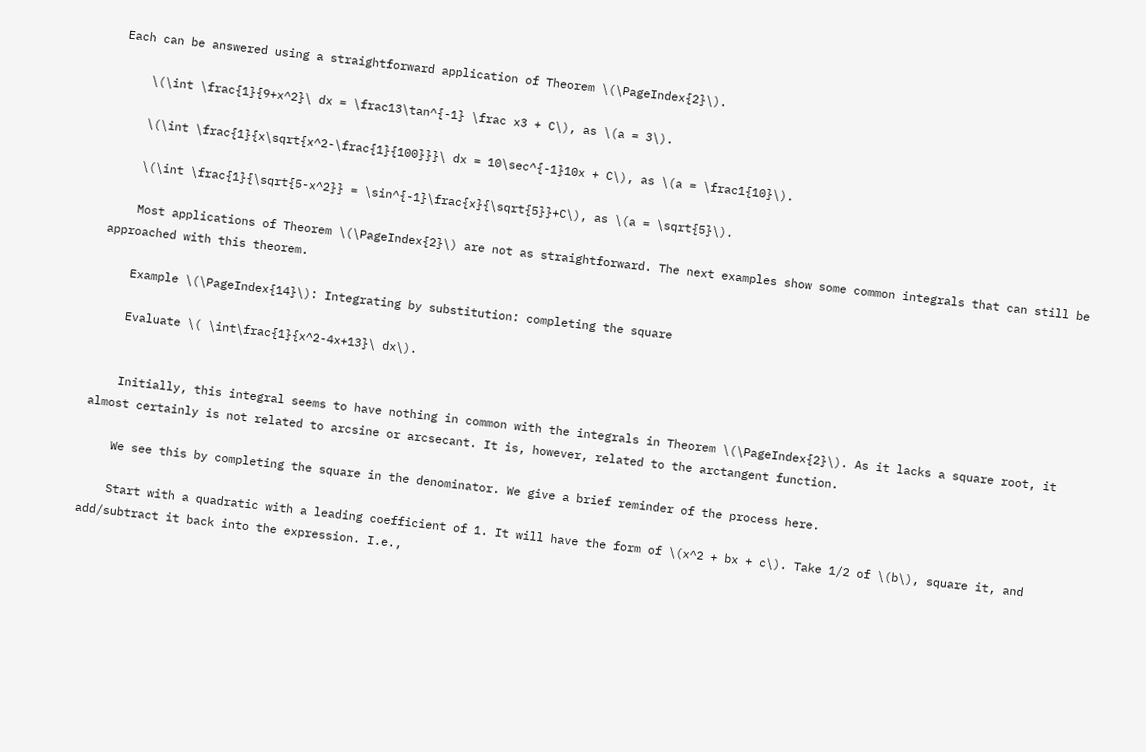Each can be answered using a straightforward application of Theorem \(\PageIndex{2}\).

    \(\int \frac{1}{9+x^2}\ dx = \frac13\tan^{-1} \frac x3 + C\), as \(a = 3\).

    \(\int \frac{1}{x\sqrt{x^2-\frac{1}{100}}}\ dx = 10\sec^{-1}10x + C\), as \(a = \frac1{10}\).

    \(\int \frac{1}{\sqrt{5-x^2}} = \sin^{-1}\frac{x}{\sqrt{5}}+C\), as \(a = \sqrt{5}\).

    Most applications of Theorem \(\PageIndex{2}\) are not as straightforward. The next examples show some common integrals that can still be approached with this theorem.

    Example \(\PageIndex{14}\): Integrating by substitution: completing the square

    Evaluate \( \int\frac{1}{x^2-4x+13}\ dx\).


    Initially, this integral seems to have nothing in common with the integrals in Theorem \(\PageIndex{2}\). As it lacks a square root, it almost certainly is not related to arcsine or arcsecant. It is, however, related to the arctangent function.

    We see this by completing the square in the denominator. We give a brief reminder of the process here.

    Start with a quadratic with a leading coefficient of 1. It will have the form of \(x^2 + bx + c\). Take 1/2 of \(b\), square it, and add/subtract it back into the expression. I.e.,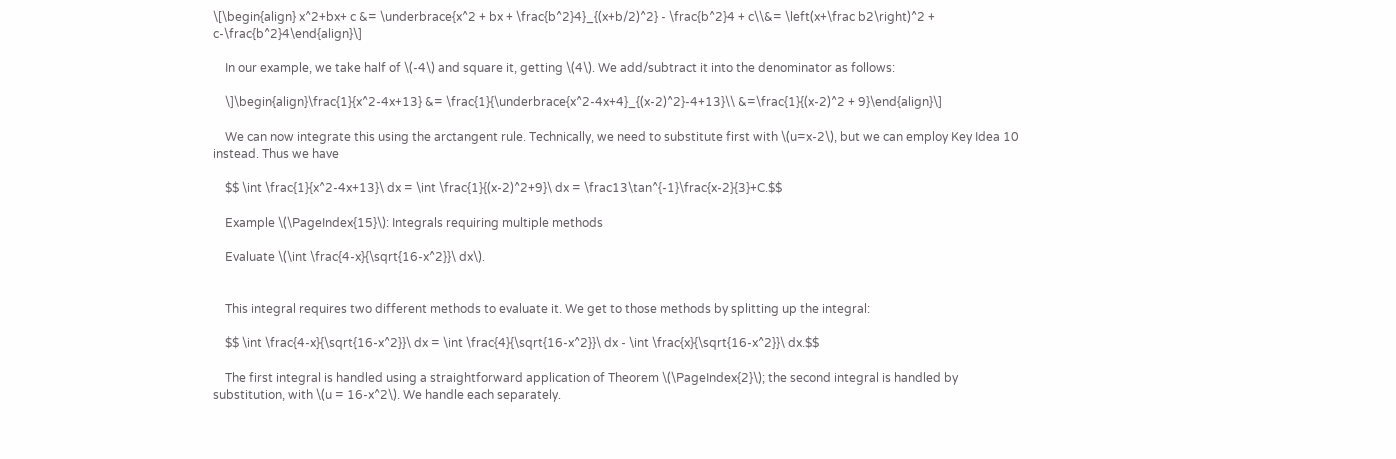\[\begin{align} x^2+bx+ c &= \underbrace{x^2 + bx + \frac{b^2}4}_{(x+b/2)^2} - \frac{b^2}4 + c\\&= \left(x+\frac b2\right)^2 + c-\frac{b^2}4\end{align}\]

    In our example, we take half of \(-4\) and square it, getting \(4\). We add/subtract it into the denominator as follows:

    \]\begin{align}\frac{1}{x^2-4x+13} &= \frac{1}{\underbrace{x^2-4x+4}_{(x-2)^2}-4+13}\\ &=\frac{1}{(x-2)^2 + 9}\end{align}\]

    We can now integrate this using the arctangent rule. Technically, we need to substitute first with \(u=x-2\), but we can employ Key Idea 10 instead. Thus we have

    $$ \int \frac{1}{x^2-4x+13}\ dx = \int \frac{1}{(x-2)^2+9}\ dx = \frac13\tan^{-1}\frac{x-2}{3}+C.$$

    Example \(\PageIndex{15}\): Integrals requiring multiple methods

    Evaluate \(\int \frac{4-x}{\sqrt{16-x^2}}\ dx\).


    This integral requires two different methods to evaluate it. We get to those methods by splitting up the integral:

    $$ \int \frac{4-x}{\sqrt{16-x^2}}\ dx = \int \frac{4}{\sqrt{16-x^2}}\ dx - \int \frac{x}{\sqrt{16-x^2}}\ dx.$$

    The first integral is handled using a straightforward application of Theorem \(\PageIndex{2}\); the second integral is handled by substitution, with \(u = 16-x^2\). We handle each separately.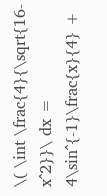\( \int \frac{4}{\sqrt{16-x^2}}\ dx = 4\sin^{-1}\frac{x}{4} +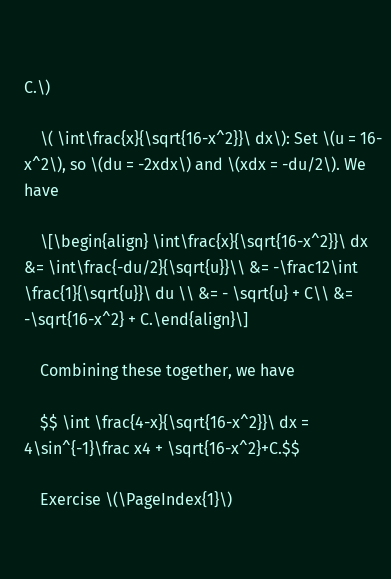C.\)

    \( \int\frac{x}{\sqrt{16-x^2}}\ dx\): Set \(u = 16-x^2\), so \(du = -2xdx\) and \(xdx = -du/2\). We have

    \[\begin{align} \int\frac{x}{\sqrt{16-x^2}}\ dx &= \int\frac{-du/2}{\sqrt{u}}\\ &= -\frac12\int \frac{1}{\sqrt{u}}\ du \\ &= - \sqrt{u} + C\\ &= -\sqrt{16-x^2} + C.\end{align}\]

    Combining these together, we have

    $$ \int \frac{4-x}{\sqrt{16-x^2}}\ dx = 4\sin^{-1}\frac x4 + \sqrt{16-x^2}+C.$$

    Exercise \(\PageIndex{1}\)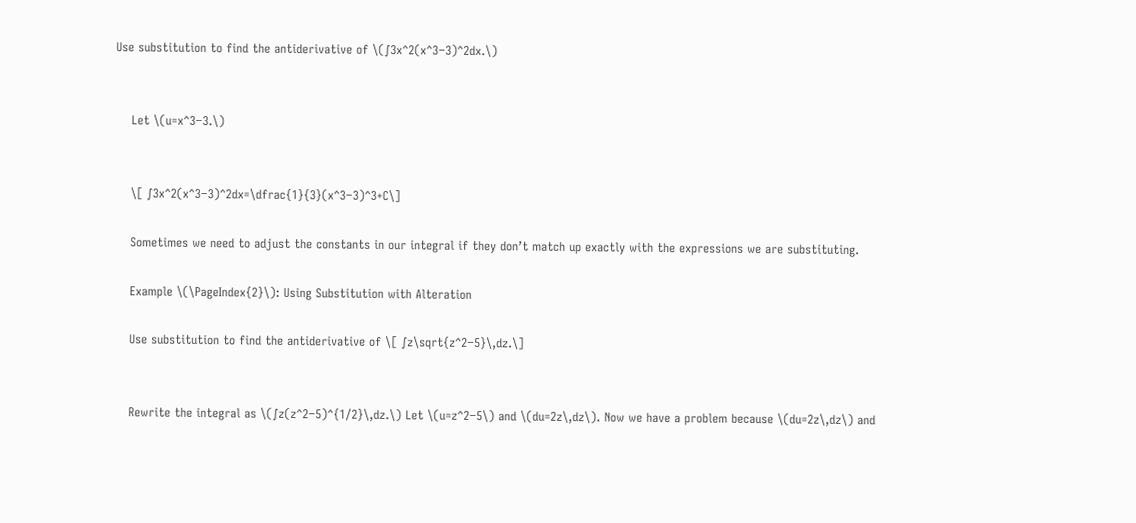Use substitution to find the antiderivative of \(∫3x^2(x^3−3)^2dx.\)


    Let \(u=x^3−3.\)


    \[ ∫3x^2(x^3−3)^2dx=\dfrac{1}{3}(x^3−3)^3+C\]

    Sometimes we need to adjust the constants in our integral if they don’t match up exactly with the expressions we are substituting.

    Example \(\PageIndex{2}\): Using Substitution with Alteration

    Use substitution to find the antiderivative of \[ ∫z\sqrt{z^2−5}\,dz.\]


    Rewrite the integral as \(∫z(z^2−5)^{1/2}\,dz.\) Let \(u=z^2−5\) and \(du=2z\,dz\). Now we have a problem because \(du=2z\,dz\) and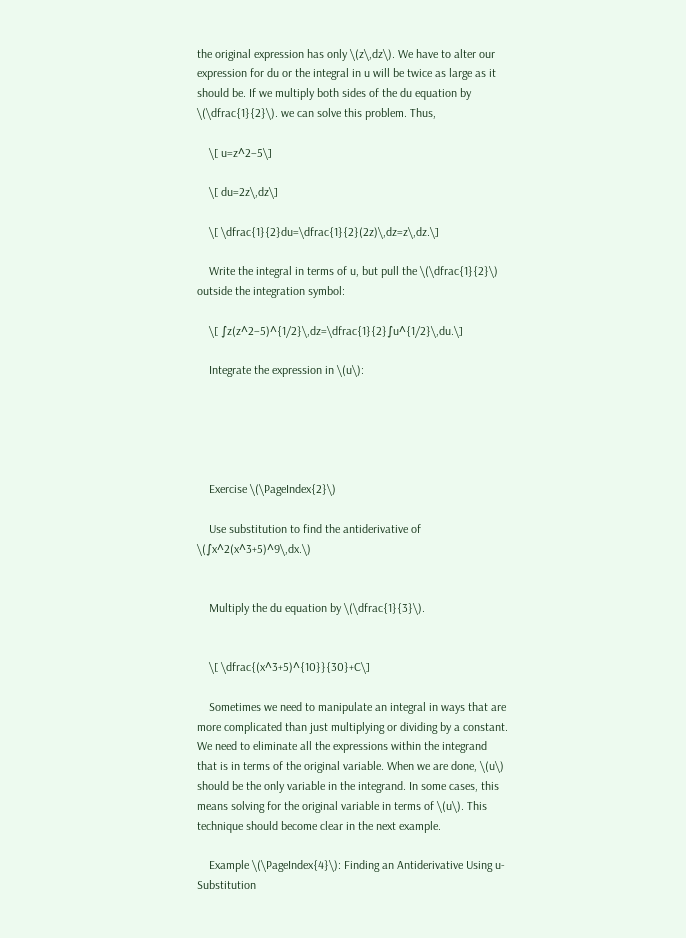the original expression has only \(z\,dz\). We have to alter our expression for du or the integral in u will be twice as large as it should be. If we multiply both sides of the du equation by \(\dfrac{1}{2}\). we can solve this problem. Thus,

    \[ u=z^2−5\]

    \[ du=2z\,dz\]

    \[ \dfrac{1}{2}du=\dfrac{1}{2}(2z)\,dz=z\,dz.\]

    Write the integral in terms of u, but pull the \(\dfrac{1}{2}\) outside the integration symbol:

    \[ ∫z(z^2−5)^{1/2}\,dz=\dfrac{1}{2}∫u^{1/2}\,du.\]

    Integrate the expression in \(u\):





    Exercise \(\PageIndex{2}\)

    Use substitution to find the antiderivative of \(∫x^2(x^3+5)^9\,dx.\)


    Multiply the du equation by \(\dfrac{1}{3}\).


    \[ \dfrac{(x^3+5)^{10}}{30}+C\]

    Sometimes we need to manipulate an integral in ways that are more complicated than just multiplying or dividing by a constant. We need to eliminate all the expressions within the integrand that is in terms of the original variable. When we are done, \(u\) should be the only variable in the integrand. In some cases, this means solving for the original variable in terms of \(u\). This technique should become clear in the next example.

    Example \(\PageIndex{4}\): Finding an Antiderivative Using u-Substitution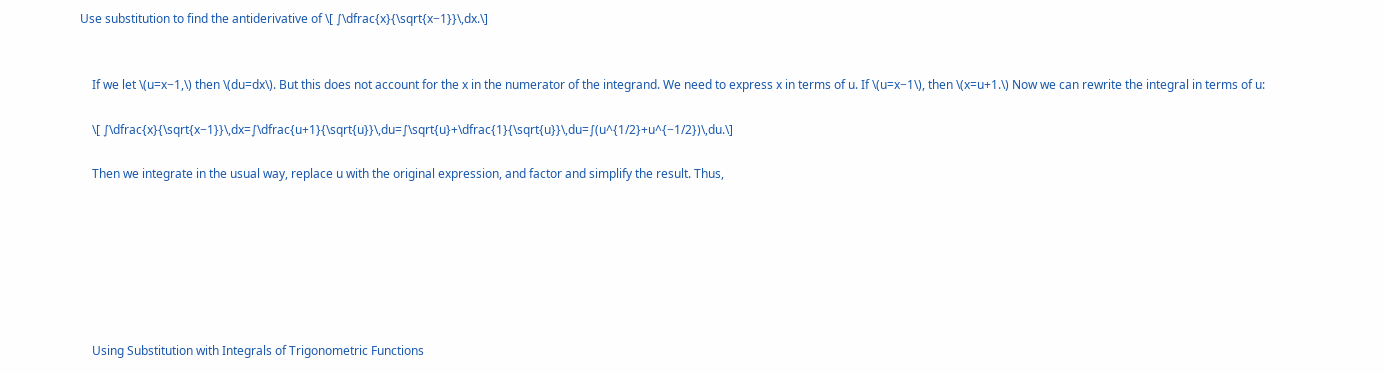Use substitution to find the antiderivative of \[ ∫\dfrac{x}{\sqrt{x−1}}\,dx.\]


    If we let \(u=x−1,\) then \(du=dx\). But this does not account for the x in the numerator of the integrand. We need to express x in terms of u. If \(u=x−1\), then \(x=u+1.\) Now we can rewrite the integral in terms of u:

    \[ ∫\dfrac{x}{\sqrt{x−1}}\,dx=∫\dfrac{u+1}{\sqrt{u}}\,du=∫\sqrt{u}+\dfrac{1}{\sqrt{u}}\,du=∫(u^{1/2}+u^{−1/2})\,du.\]

    Then we integrate in the usual way, replace u with the original expression, and factor and simplify the result. Thus,







    Using Substitution with Integrals of Trigonometric Functions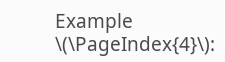Example \(\PageIndex{4}\):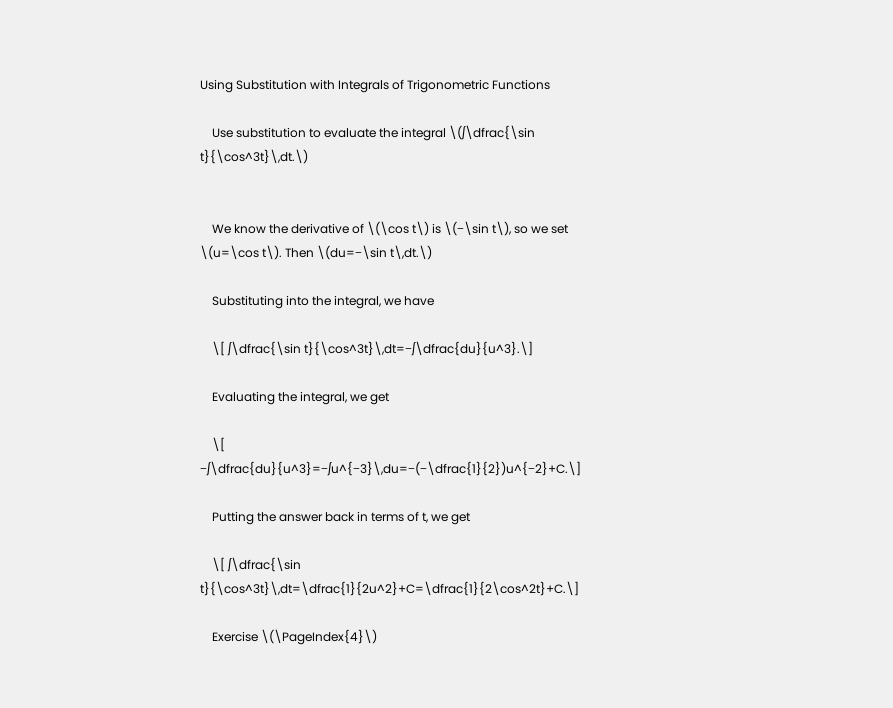Using Substitution with Integrals of Trigonometric Functions

    Use substitution to evaluate the integral \(∫\dfrac{\sin t}{\cos^3t}\,dt.\)


    We know the derivative of \(\cos t\) is \(−\sin t\), so we set \(u=\cos t\). Then \(du=−\sin t\,dt.\)

    Substituting into the integral, we have

    \[ ∫\dfrac{\sin t}{\cos^3t}\,dt=−∫\dfrac{du}{u^3}.\]

    Evaluating the integral, we get

    \[ −∫\dfrac{du}{u^3}=−∫u^{−3}\,du=−(−\dfrac{1}{2})u^{−2}+C.\]

    Putting the answer back in terms of t, we get

    \[ ∫\dfrac{\sin t}{\cos^3t}\,dt=\dfrac{1}{2u^2}+C=\dfrac{1}{2\cos^2t}+C.\]

    Exercise \(\PageIndex{4}\)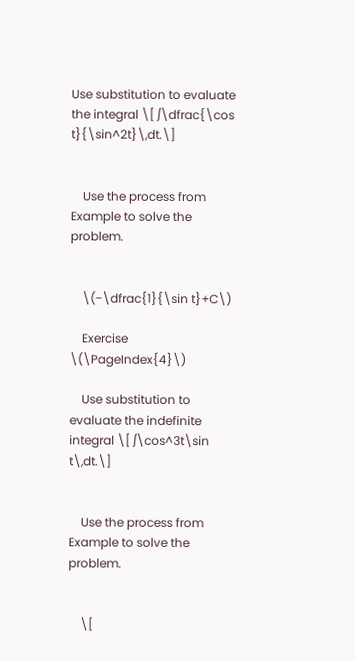Use substitution to evaluate the integral \[ ∫\dfrac{\cos t}{\sin^2t}\,dt.\]


    Use the process from Example to solve the problem.


    \(−\dfrac{1}{\sin t}+C\)

    Exercise \(\PageIndex{4}\)

    Use substitution to evaluate the indefinite integral \[ ∫\cos^3t\sin t\,dt.\]


    Use the process from Example to solve the problem.


    \[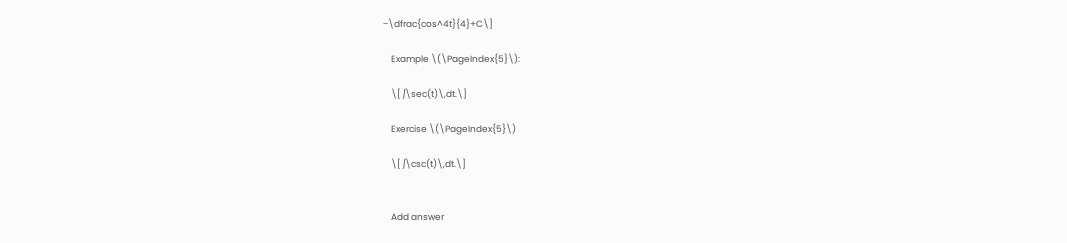−\dfrac{cos^4t}{4}+C\]

    Example \(\PageIndex{5}\):

    \[ ∫\sec(t)\,dt.\]

    Exercise \(\PageIndex{5}\)

    \[ ∫\csc(t)\,dt.\]


    Add answer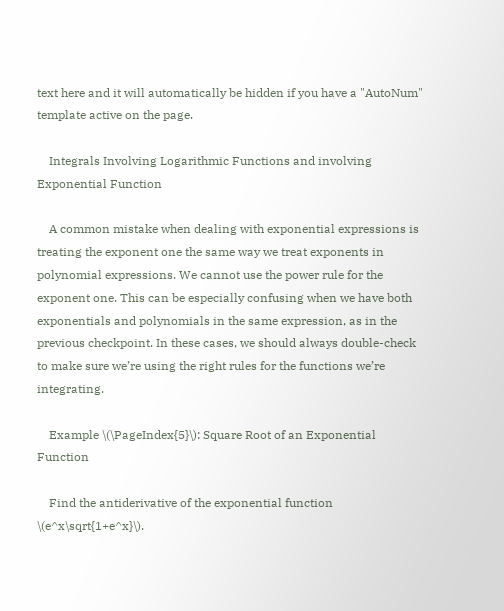text here and it will automatically be hidden if you have a "AutoNum" template active on the page.

    Integrals Involving Logarithmic Functions and involving Exponential Function

    A common mistake when dealing with exponential expressions is treating the exponent one the same way we treat exponents in polynomial expressions. We cannot use the power rule for the exponent one. This can be especially confusing when we have both exponentials and polynomials in the same expression, as in the previous checkpoint. In these cases, we should always double-check to make sure we’re using the right rules for the functions we’re integrating.

    Example \(\PageIndex{5}\): Square Root of an Exponential Function

    Find the antiderivative of the exponential function \(e^x\sqrt{1+e^x}\).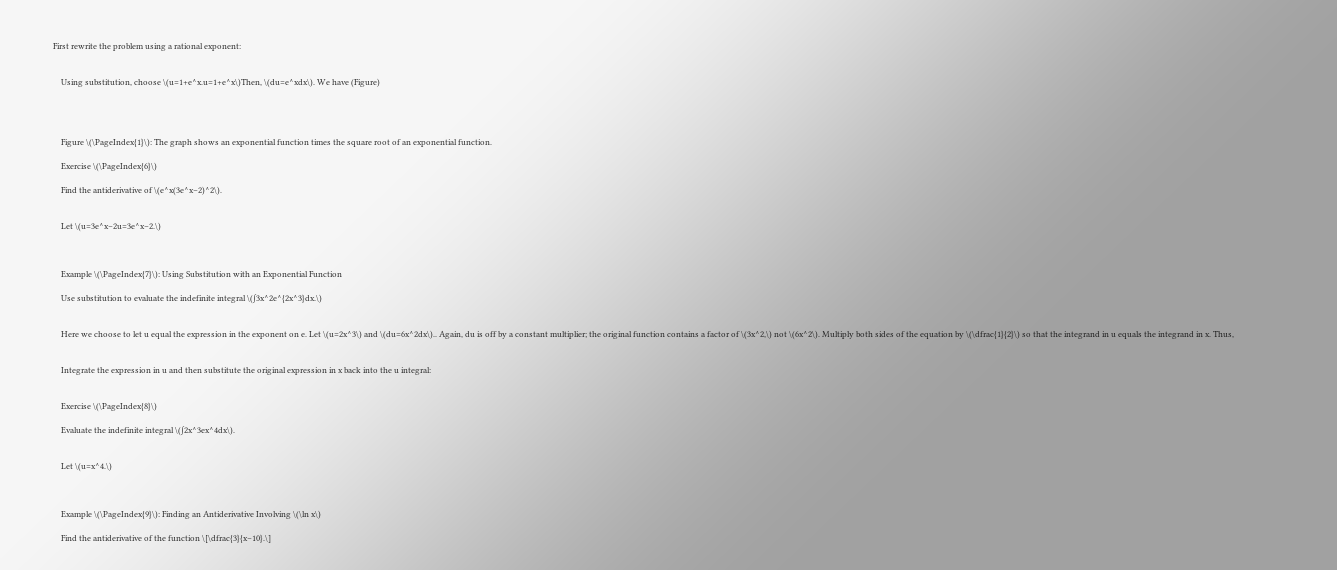First rewrite the problem using a rational exponent:


    Using substitution, choose \(u=1+e^x.u=1+e^x\)Then, \(du=e^xdx\). We have (Figure)




    Figure \(\PageIndex{1}\): The graph shows an exponential function times the square root of an exponential function.

    Exercise \(\PageIndex{6}\)

    Find the antiderivative of \(e^x(3e^x−2)^2\).


    Let \(u=3e^x−2u=3e^x−2.\)



    Example \(\PageIndex{7}\): Using Substitution with an Exponential Function

    Use substitution to evaluate the indefinite integral \(∫3x^2e^{2x^3}dx.\)


    Here we choose to let u equal the expression in the exponent on e. Let \(u=2x^3\) and \(du=6x^2dx\).. Again, du is off by a constant multiplier; the original function contains a factor of \(3x^2,\) not \(6x^2\). Multiply both sides of the equation by \(\dfrac{1}{2}\) so that the integrand in u equals the integrand in x. Thus,


    Integrate the expression in u and then substitute the original expression in x back into the u integral:


    Exercise \(\PageIndex{8}\)

    Evaluate the indefinite integral \(∫2x^3ex^4dx\).


    Let \(u=x^4.\)



    Example \(\PageIndex{9}\): Finding an Antiderivative Involving \(\ln x\)

    Find the antiderivative of the function \[\dfrac{3}{x−10}.\]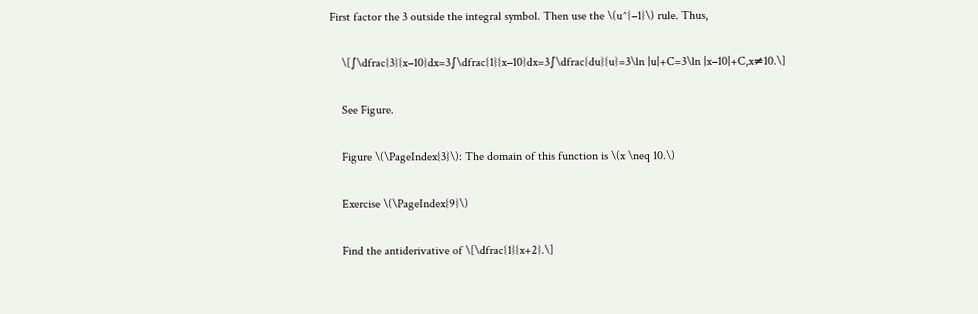First factor the 3 outside the integral symbol. Then use the \(u^{−1}\) rule. Thus,

    \[∫\dfrac{3}{x−10}dx=3∫\dfrac{1}{x−10}dx=3∫\dfrac{du}{u}=3\ln |u|+C=3\ln |x−10|+C,x≠10.\]

    See Figure.

    Figure \(\PageIndex{3}\): The domain of this function is \(x \neq 10.\)

    Exercise \(\PageIndex{9}\)

    Find the antiderivative of \[\dfrac{1}{x+2}.\]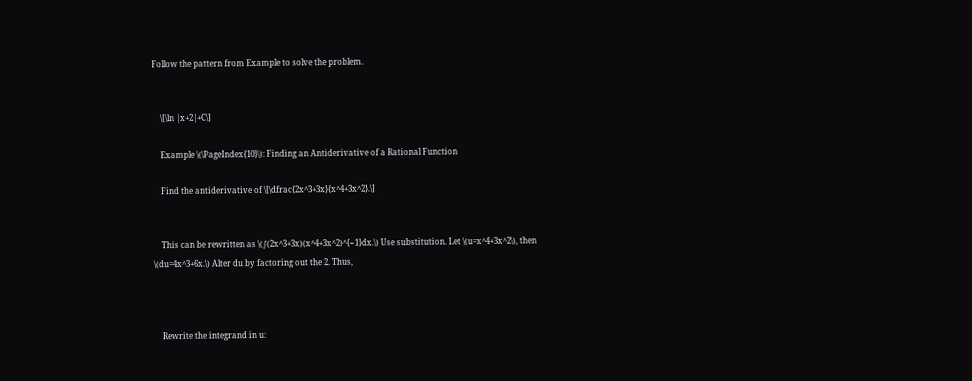Follow the pattern from Example to solve the problem.


    \[\ln |x+2|+C\]

    Example \(\PageIndex{10}\): Finding an Antiderivative of a Rational Function

    Find the antiderivative of \[\dfrac{2x^3+3x}{x^4+3x^2}.\]


    This can be rewritten as \(∫(2x^3+3x)(x^4+3x^2)^{−1}dx.\) Use substitution. Let \(u=x^4+3x^2\), then \(du=4x^3+6x.\) Alter du by factoring out the 2. Thus,



    Rewrite the integrand in u: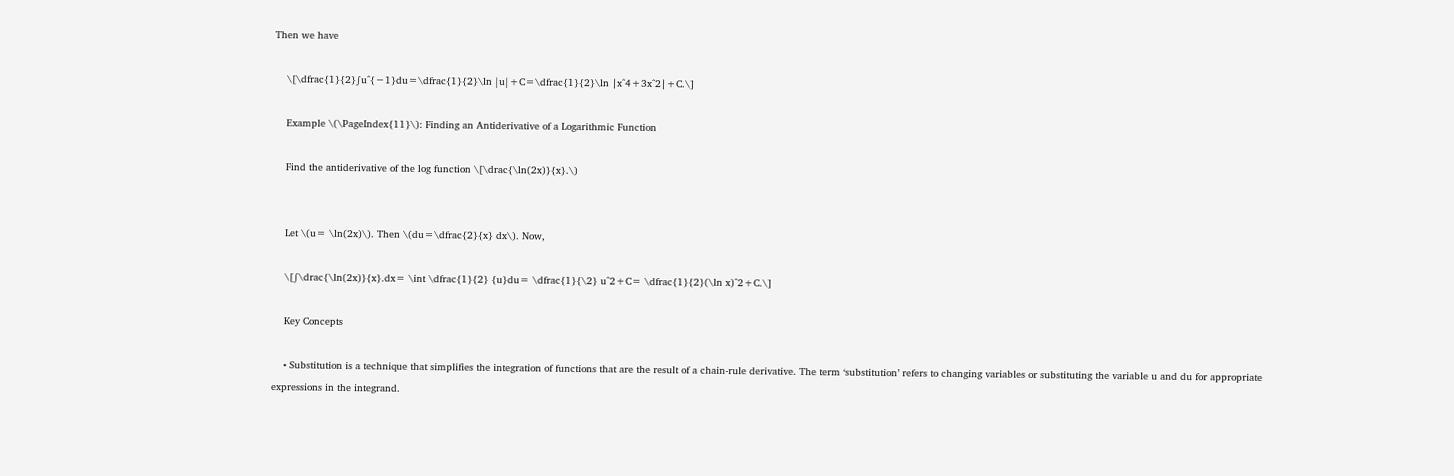Then we have

    \[\dfrac{1}{2}∫u^{−1}du=\dfrac{1}{2}\ln |u|+C=\dfrac{1}{2}\ln ∣x^4+3x^2∣+C.\]

    Example \(\PageIndex{11}\): Finding an Antiderivative of a Logarithmic Function

    Find the antiderivative of the log function \[\drac{\ln(2x)}{x}.\)


    Let \(u= \ln(2x)\). Then \(du=\dfrac{2}{x} dx\). Now,

    \[∫\drac{\ln(2x)}{x}.dx= \int \dfrac{1}{2} {u}du= \dfrac{1}{\2} u^2+C= \dfrac{1}{2}(\ln x)^2+C.\]

    Key Concepts

    • Substitution is a technique that simplifies the integration of functions that are the result of a chain-rule derivative. The term ‘substitution’ refers to changing variables or substituting the variable u and du for appropriate expressions in the integrand.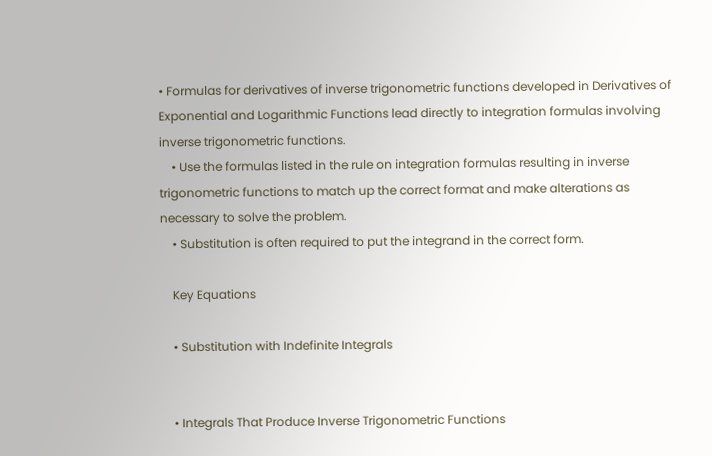• Formulas for derivatives of inverse trigonometric functions developed in Derivatives of Exponential and Logarithmic Functions lead directly to integration formulas involving inverse trigonometric functions.
    • Use the formulas listed in the rule on integration formulas resulting in inverse trigonometric functions to match up the correct format and make alterations as necessary to solve the problem.
    • Substitution is often required to put the integrand in the correct form.

    Key Equations

    • Substitution with Indefinite Integrals


    • Integrals That Produce Inverse Trigonometric Functions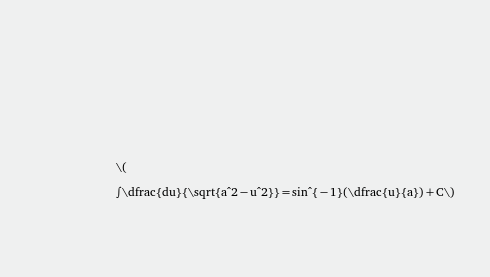\( ∫\dfrac{du}{\sqrt{a^2−u^2}}=sin^{−1}(\dfrac{u}{a})+C\)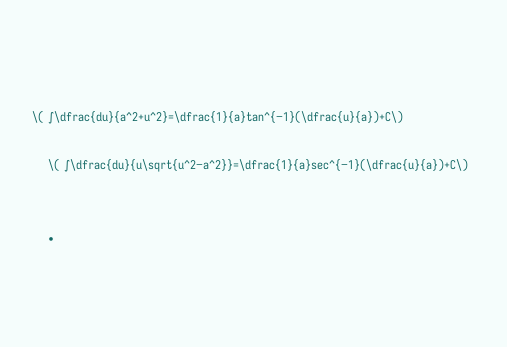\( ∫\dfrac{du}{a^2+u^2}=\dfrac{1}{a}tan^{−1}(\dfrac{u}{a})+C\)

    \( ∫\dfrac{du}{u\sqrt{u^2−a^2}}=\dfrac{1}{a}sec^{−1}(\dfrac{u}{a})+C\)


    •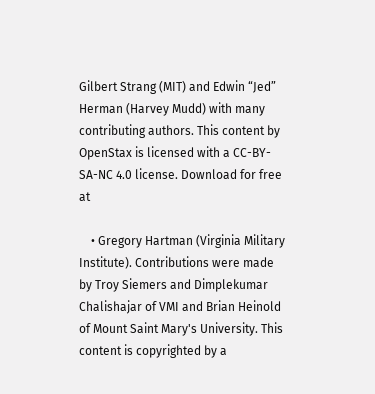Gilbert Strang (MIT) and Edwin “Jed” Herman (Harvey Mudd) with many contributing authors. This content by OpenStax is licensed with a CC-BY-SA-NC 4.0 license. Download for free at

    • Gregory Hartman (Virginia Military Institute). Contributions were made by Troy Siemers and Dimplekumar Chalishajar of VMI and Brian Heinold of Mount Saint Mary's University. This content is copyrighted by a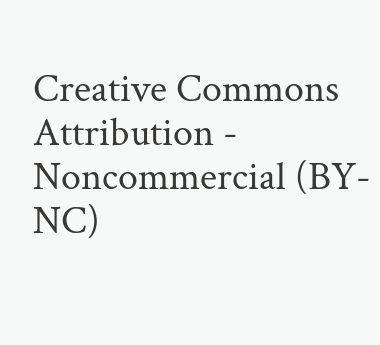Creative Commons Attribution - Noncommercial (BY-NC)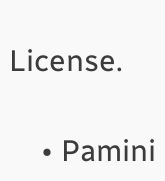License.

    • Pamini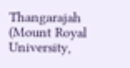Thangarajah (Mount Royal University,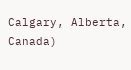Calgary, Alberta, Canada)